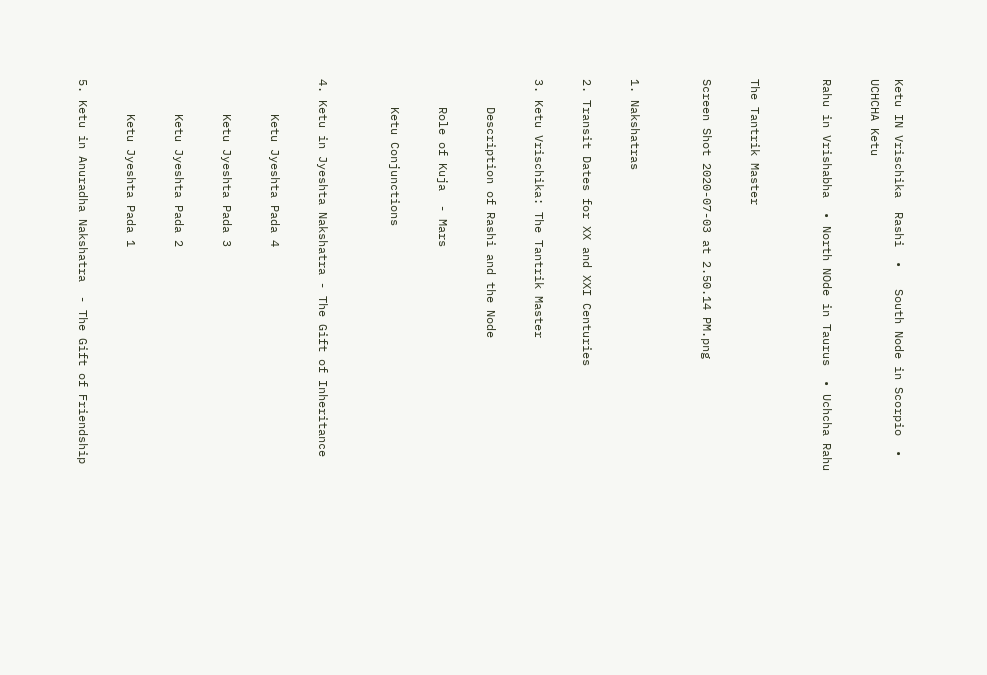Ketu IN Vrischika  Rashi  •   South Node in Scorpio  •   UCHCHA Ketu

Rahu in Vrishabha  • North NOde in Taurus  • Uchcha Rahu


The Tantrik Master

Screen Shot 2020-07-03 at 2.50.14 PM.png


1. Nakshatras

2. Transit Dates for XX and XXI Centuries

3. Ketu Vrischika: The Tantrik Master

    Description of Rashi and the Node

    Role of Kuja  - Mars

    Ketu Conjunctions


4. Ketu in Jyeshta Nakshatra - The Gift of Inheritance

     Ketu Jyeshta Pada 4

     Ketu Jyeshta Pada 3

     Ketu Jyeshta Pada 2

     Ketu Jyeshta Pada 1

5. Ketu in Anuradha Nakshatra  - The Gift of Friendship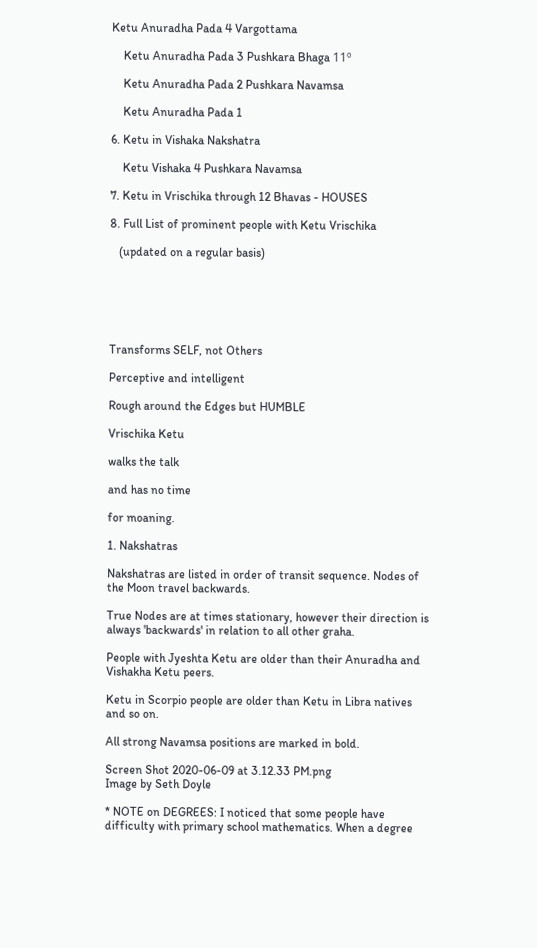Ketu Anuradha Pada 4 Vargottama

    Ketu Anuradha Pada 3 Pushkara Bhaga 11º

    Ketu Anuradha Pada 2 Pushkara Navamsa

    Ketu Anuradha Pada 1

6. Ketu in Vishaka Nakshatra

    Ketu Vishaka 4 Pushkara Navamsa

7. Ketu in Vrischika through 12 Bhavas - HOUSES

8. Full List of prominent people with Ketu Vrischika

   (updated on a regular basis)






Transforms SELF, not Others

Perceptive and intelligent

Rough around the Edges but HUMBLE

Vrischika Ketu

walks the talk

and has no time

for moaning.

1. Nakshatras

Nakshatras are listed in order of transit sequence. Nodes of the Moon travel backwards.

True Nodes are at times stationary, however their direction is always 'backwards' in relation to all other graha.

People with Jyeshta Ketu are older than their Anuradha and Vishakha Ketu peers.

Ketu in Scorpio people are older than Ketu in Libra natives and so on.

All strong Navamsa positions are marked in bold.

Screen Shot 2020-06-09 at 3.12.33 PM.png
Image by Seth Doyle

* NOTE on DEGREES: I noticed that some people have difficulty with primary school mathematics. When a degree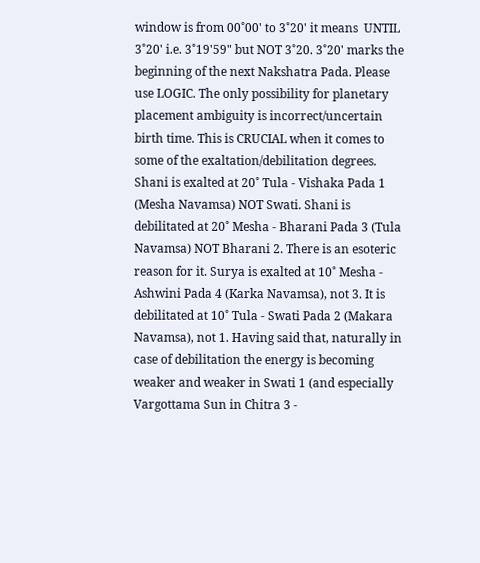window is from 00˚00' to 3˚20' it means  UNTIL 3˚20' i.e. 3˚19'59" but NOT 3˚20. 3˚20' marks the beginning of the next Nakshatra Pada. Please use LOGIC. The only possibility for planetary placement ambiguity is incorrect/uncertain birth time. This is CRUCIAL when it comes to some of the exaltation/debilitation degrees. Shani is exalted at 20˚ Tula - Vishaka Pada 1 (Mesha Navamsa) NOT Swati. Shani is debilitated at 20˚ Mesha - Bharani Pada 3 (Tula Navamsa) NOT Bharani 2. There is an esoteric reason for it. Surya is exalted at 10˚ Mesha - Ashwini Pada 4 (Karka Navamsa), not 3. It is debilitated at 10˚ Tula - Swati Pada 2 (Makara Navamsa), not 1. Having said that, naturally in case of debilitation the energy is becoming weaker and weaker in Swati 1 (and especially Vargottama Sun in Chitra 3 -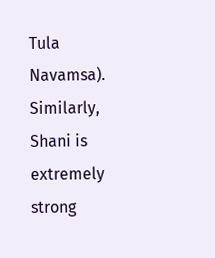Tula Navamsa). Similarly, Shani is extremely strong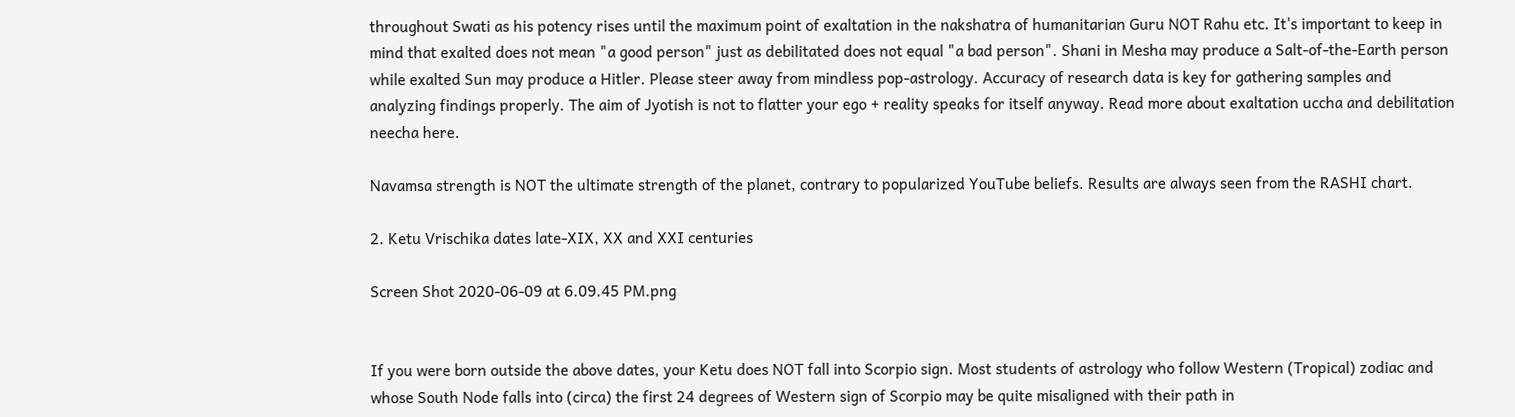throughout Swati as his potency rises until the maximum point of exaltation in the nakshatra of humanitarian Guru NOT Rahu etc. It's important to keep in mind that exalted does not mean "a good person" just as debilitated does not equal "a bad person". Shani in Mesha may produce a Salt-of-the-Earth person while exalted Sun may produce a Hitler. Please steer away from mindless pop-astrology. Accuracy of research data is key for gathering samples and analyzing findings properly. The aim of Jyotish is not to flatter your ego + reality speaks for itself anyway. Read more about exaltation uccha and debilitation neecha here.

Navamsa strength is NOT the ultimate strength of the planet, contrary to popularized YouTube beliefs. Results are always seen from the RASHI chart.

2. Ketu Vrischika dates late-XIX, XX and XXI centuries

Screen Shot 2020-06-09 at 6.09.45 PM.png


If you were born outside the above dates, your Ketu does NOT fall into Scorpio sign. Most students of astrology who follow Western (Tropical) zodiac and whose South Node falls into (circa) the first 24 degrees of Western sign of Scorpio may be quite misaligned with their path in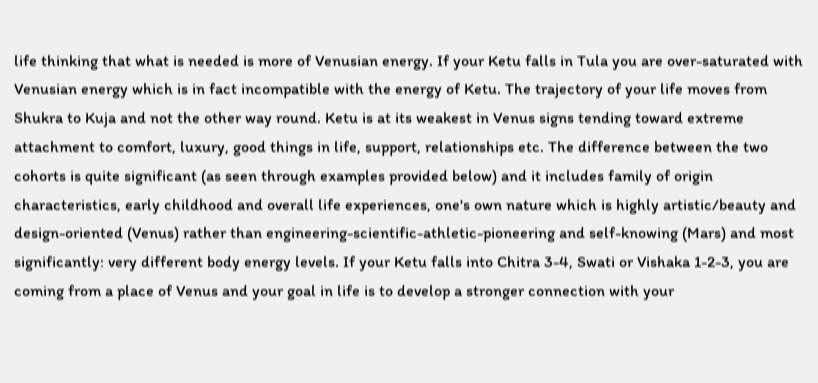life thinking that what is needed is more of Venusian energy. If your Ketu falls in Tula you are over-saturated with Venusian energy which is in fact incompatible with the energy of Ketu. The trajectory of your life moves from Shukra to Kuja and not the other way round. Ketu is at its weakest in Venus signs tending toward extreme attachment to comfort, luxury, good things in life, support, relationships etc. The difference between the two cohorts is quite significant (as seen through examples provided below) and it includes family of origin characteristics, early childhood and overall life experiences, one's own nature which is highly artistic/beauty and design-oriented (Venus) rather than engineering-scientific-athletic-pioneering and self-knowing (Mars) and most significantly: very different body energy levels. If your Ketu falls into Chitra 3-4, Swati or Vishaka 1-2-3, you are coming from a place of Venus and your goal in life is to develop a stronger connection with your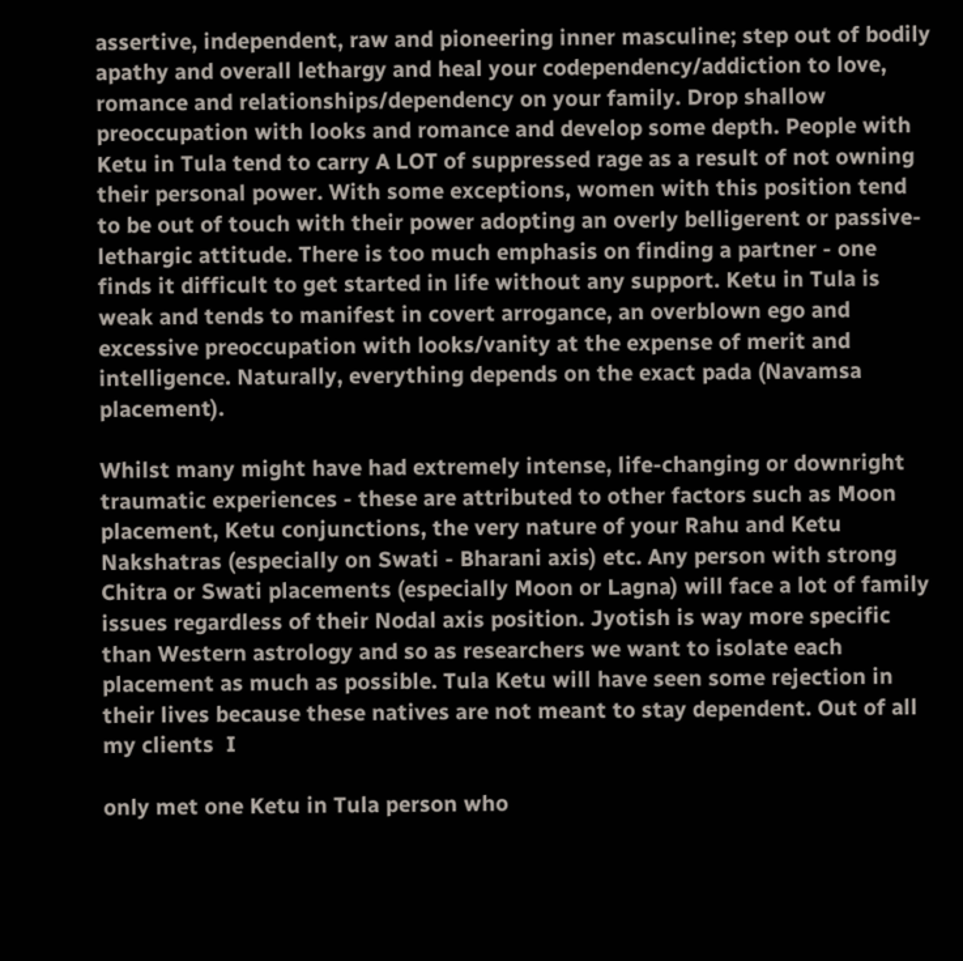assertive, independent, raw and pioneering inner masculine; step out of bodily apathy and overall lethargy and heal your codependency/addiction to love, romance and relationships/dependency on your family. Drop shallow preoccupation with looks and romance and develop some depth. People with Ketu in Tula tend to carry A LOT of suppressed rage as a result of not owning their personal power. With some exceptions, women with this position tend to be out of touch with their power adopting an overly belligerent or passive-lethargic attitude. There is too much emphasis on finding a partner - one finds it difficult to get started in life without any support. Ketu in Tula is weak and tends to manifest in covert arrogance, an overblown ego and excessive preoccupation with looks/vanity at the expense of merit and intelligence. Naturally, everything depends on the exact pada (Navamsa placement).

Whilst many might have had extremely intense, life-changing or downright traumatic experiences - these are attributed to other factors such as Moon placement, Ketu conjunctions, the very nature of your Rahu and Ketu Nakshatras (especially on Swati - Bharani axis) etc. Any person with strong Chitra or Swati placements (especially Moon or Lagna) will face a lot of family issues regardless of their Nodal axis position. Jyotish is way more specific than Western astrology and so as researchers we want to isolate each placement as much as possible. Tula Ketu will have seen some rejection in their lives because these natives are not meant to stay dependent. Out of all my clients  I

only met one Ketu in Tula person who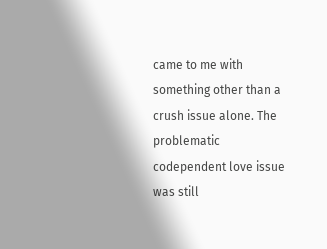came to me with something other than a crush issue alone. The problematic codependent love issue was still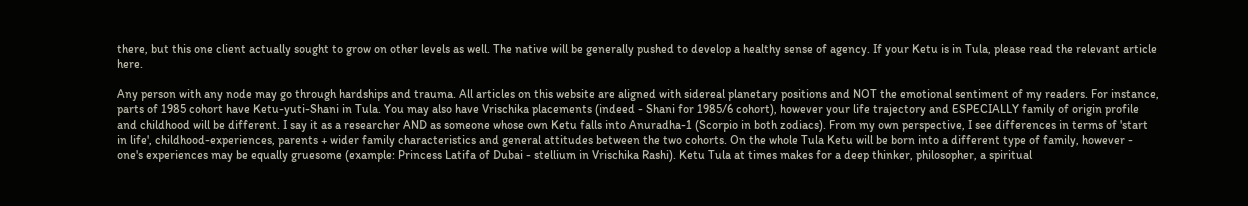there, but this one client actually sought to grow on other levels as well. The native will be generally pushed to develop a healthy sense of agency. If your Ketu is in Tula, please read the relevant article here.

Any person with any node may go through hardships and trauma. All articles on this website are aligned with sidereal planetary positions and NOT the emotional sentiment of my readers. For instance, parts of 1985 cohort have Ketu-yuti-Shani in Tula. You may also have Vrischika placements (indeed - Shani for 1985/6 cohort), however your life trajectory and ESPECIALLY family of origin profile and childhood will be different. I say it as a researcher AND as someone whose own Ketu falls into Anuradha-1 (Scorpio in both zodiacs). From my own perspective, I see differences in terms of 'start in life', childhood-experiences, parents + wider family characteristics and general attitudes between the two cohorts. On the whole Tula Ketu will be born into a different type of family, however - one's experiences may be equally gruesome (example: Princess Latifa of Dubai - stellium in Vrischika Rashi). Ketu Tula at times makes for a deep thinker, philosopher, a spiritual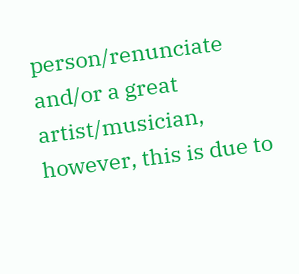person/renunciate and/or a great artist/musician, however, this is due to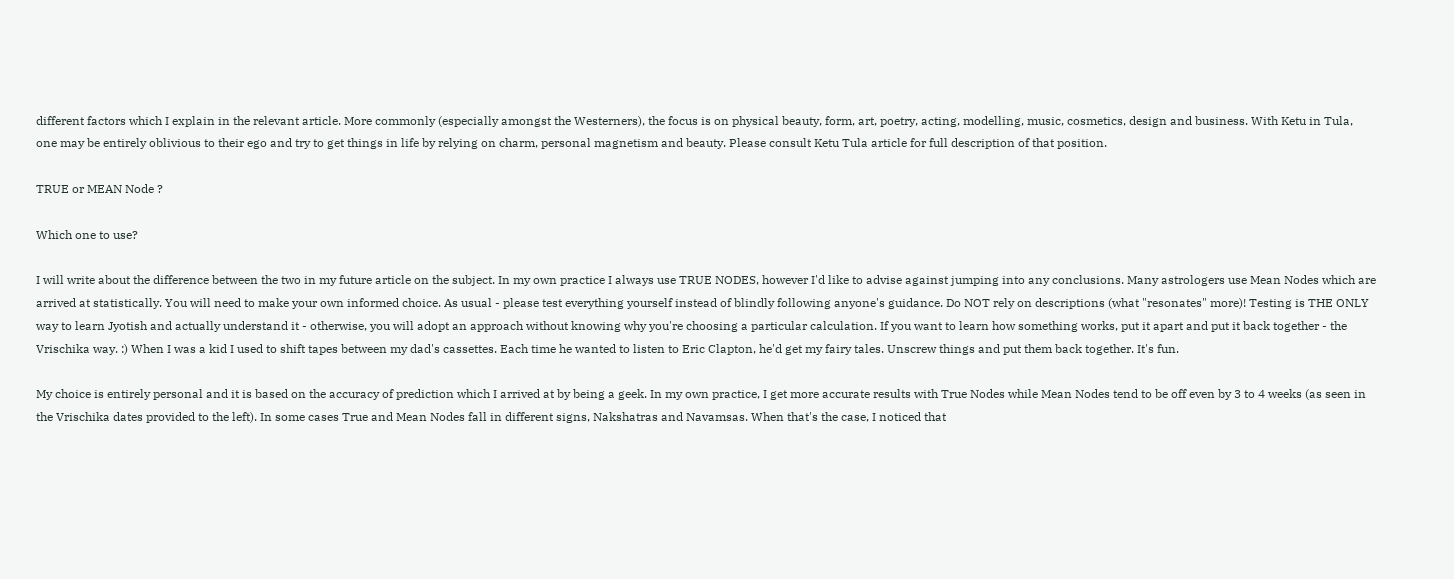different factors which I explain in the relevant article. More commonly (especially amongst the Westerners), the focus is on physical beauty, form, art, poetry, acting, modelling, music, cosmetics, design and business. With Ketu in Tula, one may be entirely oblivious to their ego and try to get things in life by relying on charm, personal magnetism and beauty. Please consult Ketu Tula article for full description of that position.

TRUE or MEAN Node ?

Which one to use?

I will write about the difference between the two in my future article on the subject. In my own practice I always use TRUE NODES, however I'd like to advise against jumping into any conclusions. Many astrologers use Mean Nodes which are arrived at statistically. You will need to make your own informed choice. As usual - please test everything yourself instead of blindly following anyone's guidance. Do NOT rely on descriptions (what "resonates" more)! Testing is THE ONLY way to learn Jyotish and actually understand it - otherwise, you will adopt an approach without knowing why you're choosing a particular calculation. If you want to learn how something works, put it apart and put it back together - the Vrischika way. :) When I was a kid I used to shift tapes between my dad's cassettes. Each time he wanted to listen to Eric Clapton, he'd get my fairy tales. Unscrew things and put them back together. It's fun.

My choice is entirely personal and it is based on the accuracy of prediction which I arrived at by being a geek. In my own practice, I get more accurate results with True Nodes while Mean Nodes tend to be off even by 3 to 4 weeks (as seen in the Vrischika dates provided to the left). In some cases True and Mean Nodes fall in different signs, Nakshatras and Navamsas. When that's the case, I noticed that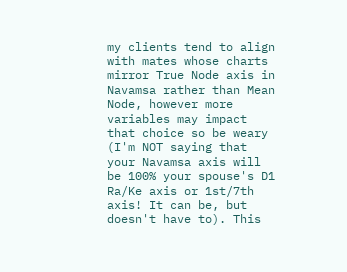my clients tend to align with mates whose charts mirror True Node axis in Navamsa rather than Mean Node, however more variables may impact that choice so be weary (I'm NOT saying that your Navamsa axis will be 100% your spouse's D1 Ra/Ke axis or 1st/7th axis! It can be, but doesn't have to). This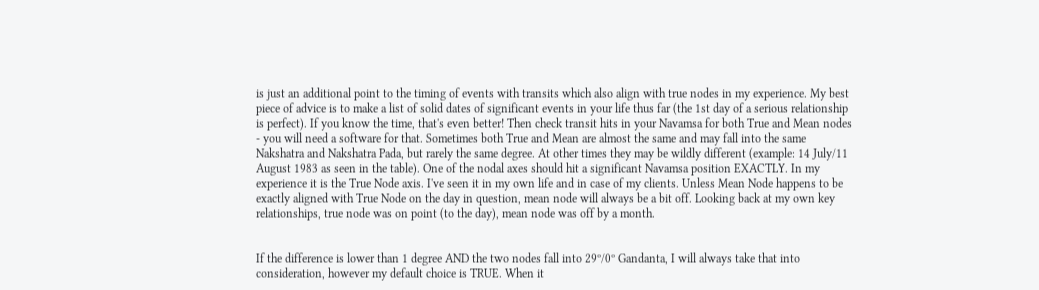is just an additional point to the timing of events with transits which also align with true nodes in my experience. My best piece of advice is to make a list of solid dates of significant events in your life thus far (the 1st day of a serious relationship is perfect). If you know the time, that's even better! Then check transit hits in your Navamsa for both True and Mean nodes - you will need a software for that. Sometimes both True and Mean are almost the same and may fall into the same Nakshatra and Nakshatra Pada, but rarely the same degree. At other times they may be wildly different (example: 14 July/11 August 1983 as seen in the table). One of the nodal axes should hit a significant Navamsa position EXACTLY. In my experience it is the True Node axis. I've seen it in my own life and in case of my clients. Unless Mean Node happens to be exactly aligned with True Node on the day in question, mean node will always be a bit off. Looking back at my own key relationships, true node was on point (to the day), mean node was off by a month.


If the difference is lower than 1 degree AND the two nodes fall into 29º/0º Gandanta, I will always take that into consideration, however my default choice is TRUE. When it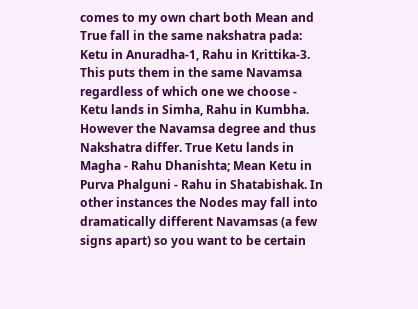comes to my own chart both Mean and True fall in the same nakshatra pada: Ketu in Anuradha-1, Rahu in Krittika-3. This puts them in the same Navamsa regardless of which one we choose - Ketu lands in Simha, Rahu in Kumbha. However the Navamsa degree and thus Nakshatra differ. True Ketu lands in Magha - Rahu Dhanishta; Mean Ketu in Purva Phalguni - Rahu in Shatabishak. In other instances the Nodes may fall into dramatically different Navamsas (a few signs apart) so you want to be certain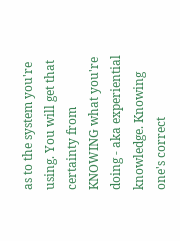as to the system you're using. You will get that certainty from KNOWING what you're doing - aka experiential knowledge. Knowing one's correct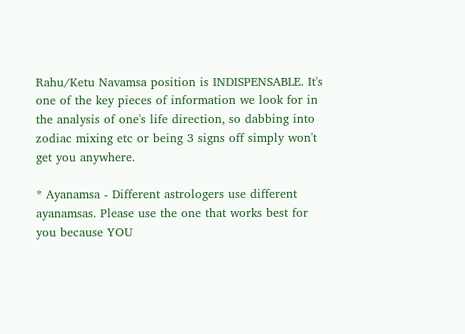Rahu/Ketu Navamsa position is INDISPENSABLE. It's one of the key pieces of information we look for in the analysis of one's life direction, so dabbing into zodiac mixing etc or being 3 signs off simply won't get you anywhere.

* Ayanamsa - Different astrologers use different ayanamsas. Please use the one that works best for you because YOU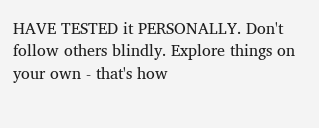HAVE TESTED it PERSONALLY. Don't follow others blindly. Explore things on your own - that's how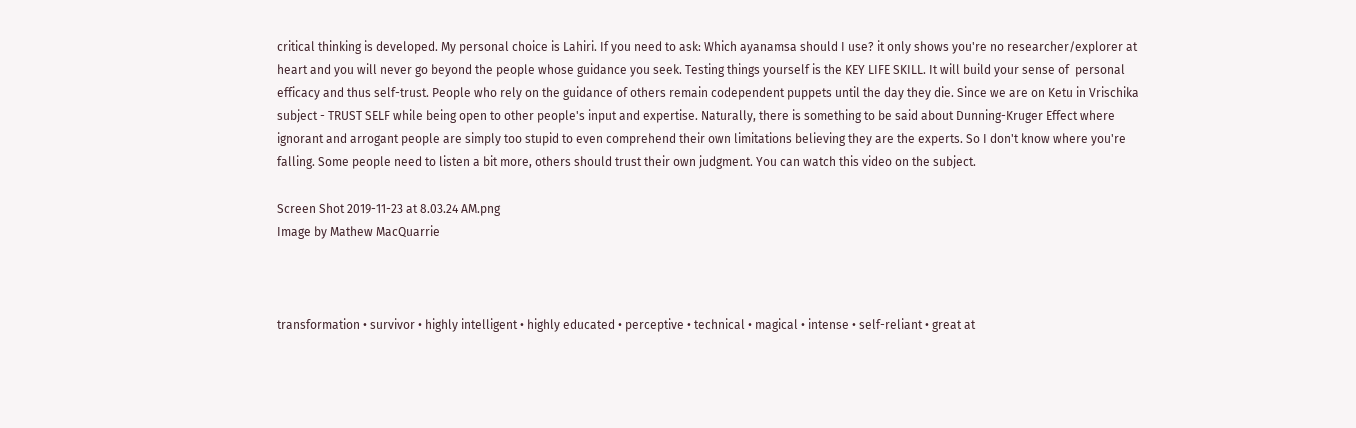critical thinking is developed. My personal choice is Lahiri. If you need to ask: Which ayanamsa should I use? it only shows you're no researcher/explorer at heart and you will never go beyond the people whose guidance you seek. Testing things yourself is the KEY LIFE SKILL. It will build your sense of  personal efficacy and thus self-trust. People who rely on the guidance of others remain codependent puppets until the day they die. Since we are on Ketu in Vrischika subject - TRUST SELF while being open to other people's input and expertise. Naturally, there is something to be said about Dunning-Kruger Effect where ignorant and arrogant people are simply too stupid to even comprehend their own limitations believing they are the experts. So I don't know where you're falling. Some people need to listen a bit more, others should trust their own judgment. You can watch this video on the subject.

Screen Shot 2019-11-23 at 8.03.24 AM.png
Image by Mathew MacQuarrie



transformation • survivor • highly intelligent • highly educated • perceptive • technical • magical • intense • self-reliant • great at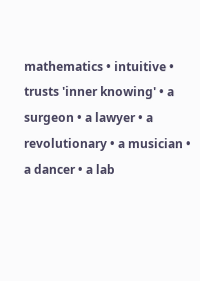mathematics • intuitive • trusts 'inner knowing' • a surgeon • a lawyer • a revolutionary • a musician • a dancer • a lab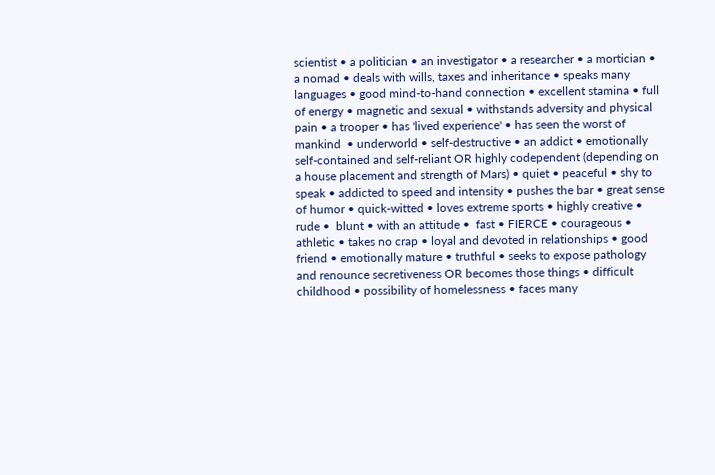scientist • a politician • an investigator • a researcher • a mortician • a nomad • deals with wills, taxes and inheritance • speaks many languages • good mind-to-hand connection • excellent stamina • full of energy • magnetic and sexual • withstands adversity and physical pain • a trooper • has 'lived experience' • has seen the worst of mankind  • underworld • self-destructive • an addict • emotionally self-contained and self-reliant OR highly codependent (depending on a house placement and strength of Mars) • quiet • peaceful • shy to speak • addicted to speed and intensity • pushes the bar • great sense of humor • quick-witted • loves extreme sports • highly creative • rude •  blunt • with an attitude •  fast • FIERCE • courageous • athletic • takes no crap • loyal and devoted in relationships • good friend • emotionally mature • truthful • seeks to expose pathology  and renounce secretiveness OR becomes those things • difficult childhood • possibility of homelessness • faces many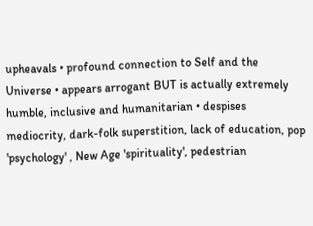upheavals • profound connection to Self and the Universe • appears arrogant BUT is actually extremely humble, inclusive and humanitarian • despises mediocrity, dark-folk superstition, lack of education, pop 'psychology' , New Age 'spirituality', pedestrian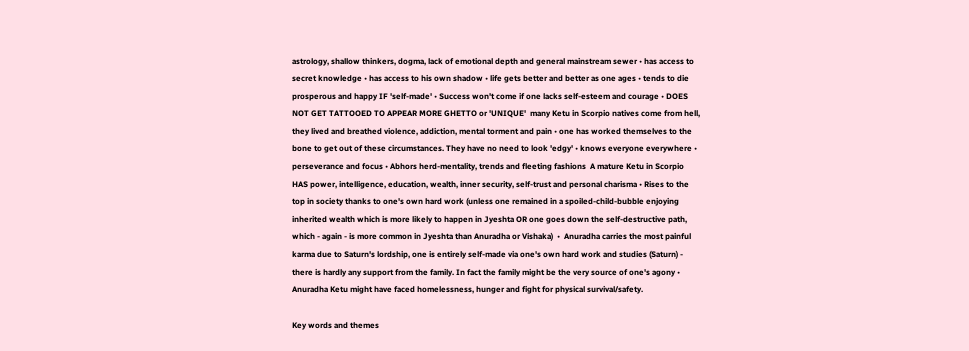astrology, shallow thinkers, dogma, lack of emotional depth and general mainstream sewer • has access to secret knowledge • has access to his own shadow • life gets better and better as one ages • tends to die prosperous and happy IF 'self-made' • Success won't come if one lacks self-esteem and courage • DOES NOT GET TATTOOED TO APPEAR MORE GHETTO or 'UNIQUE'  many Ketu in Scorpio natives come from hell, they lived and breathed violence, addiction, mental torment and pain • one has worked themselves to the bone to get out of these circumstances. They have no need to look 'edgy' • knows everyone everywhere • perseverance and focus • Abhors herd-mentality, trends and fleeting fashions  A mature Ketu in Scorpio HAS power, intelligence, education, wealth, inner security, self-trust and personal charisma • Rises to the top in society thanks to one's own hard work (unless one remained in a spoiled-child-bubble enjoying inherited wealth which is more likely to happen in Jyeshta OR one goes down the self-destructive path, which - again - is more common in Jyeshta than Anuradha or Vishaka)  •  Anuradha carries the most painful karma due to Saturn's lordship, one is entirely self-made via one's own hard work and studies (Saturn) - there is hardly any support from the family. In fact the family might be the very source of one's agony • Anuradha Ketu might have faced homelessness, hunger and fight for physical survival/safety.

Key words and themes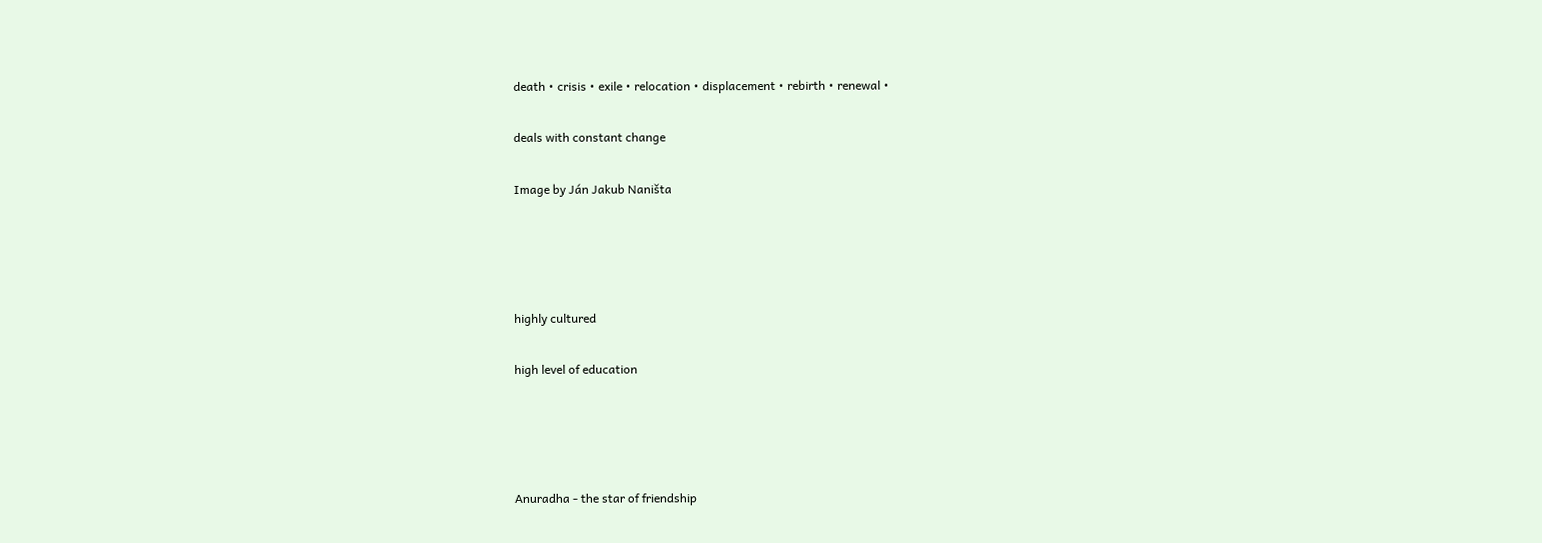death • crisis • exile • relocation • displacement • rebirth • renewal •

deals with constant change

Image by Ján Jakub Naništa




highly cultured

high level of education




Anuradha - the star of friendship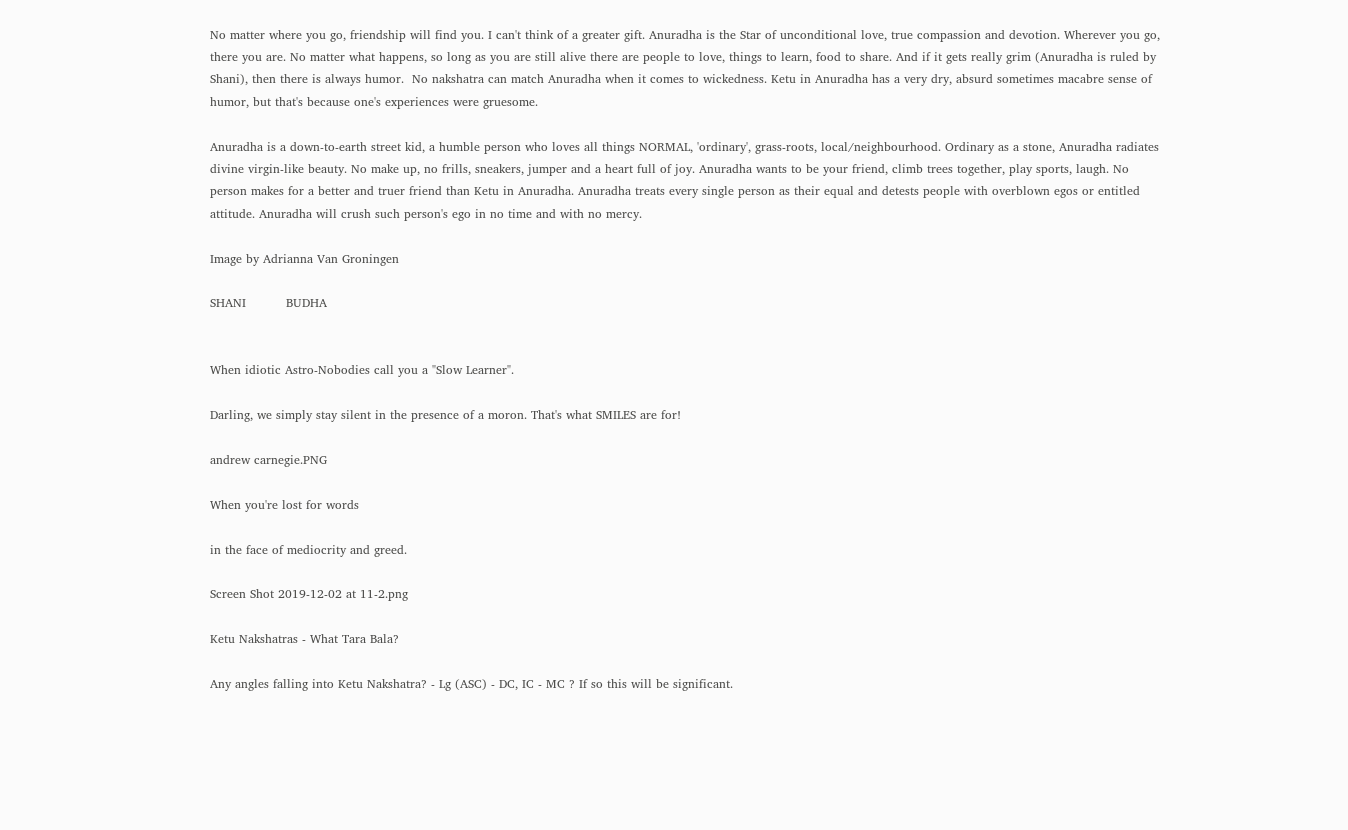No matter where you go, friendship will find you. I can't think of a greater gift. Anuradha is the Star of unconditional love, true compassion and devotion. Wherever you go, there you are. No matter what happens, so long as you are still alive there are people to love, things to learn, food to share. And if it gets really grim (Anuradha is ruled by Shani), then there is always humor.  No nakshatra can match Anuradha when it comes to wickedness. Ketu in Anuradha has a very dry, absurd sometimes macabre sense of humor, but that's because one's experiences were gruesome.

Anuradha is a down-to-earth street kid, a humble person who loves all things NORMAL, 'ordinary', grass-roots, local/neighbourhood. Ordinary as a stone, Anuradha radiates divine virgin-like beauty. No make up, no frills, sneakers, jumper and a heart full of joy. Anuradha wants to be your friend, climb trees together, play sports, laugh. No person makes for a better and truer friend than Ketu in Anuradha. Anuradha treats every single person as their equal and detests people with overblown egos or entitled attitude. Anuradha will crush such person's ego in no time and with no mercy.

Image by Adrianna Van Groningen

SHANI          BUDHA


When idiotic Astro-Nobodies call you a "Slow Learner".

Darling, we simply stay silent in the presence of a moron. That's what SMILES are for!

andrew carnegie.PNG

When you're lost for words

in the face of mediocrity and greed.

Screen Shot 2019-12-02 at 11-2.png

Ketu Nakshatras - What Tara Bala?

Any angles falling into Ketu Nakshatra? - Lg (ASC) - DC, IC - MC ? If so this will be significant.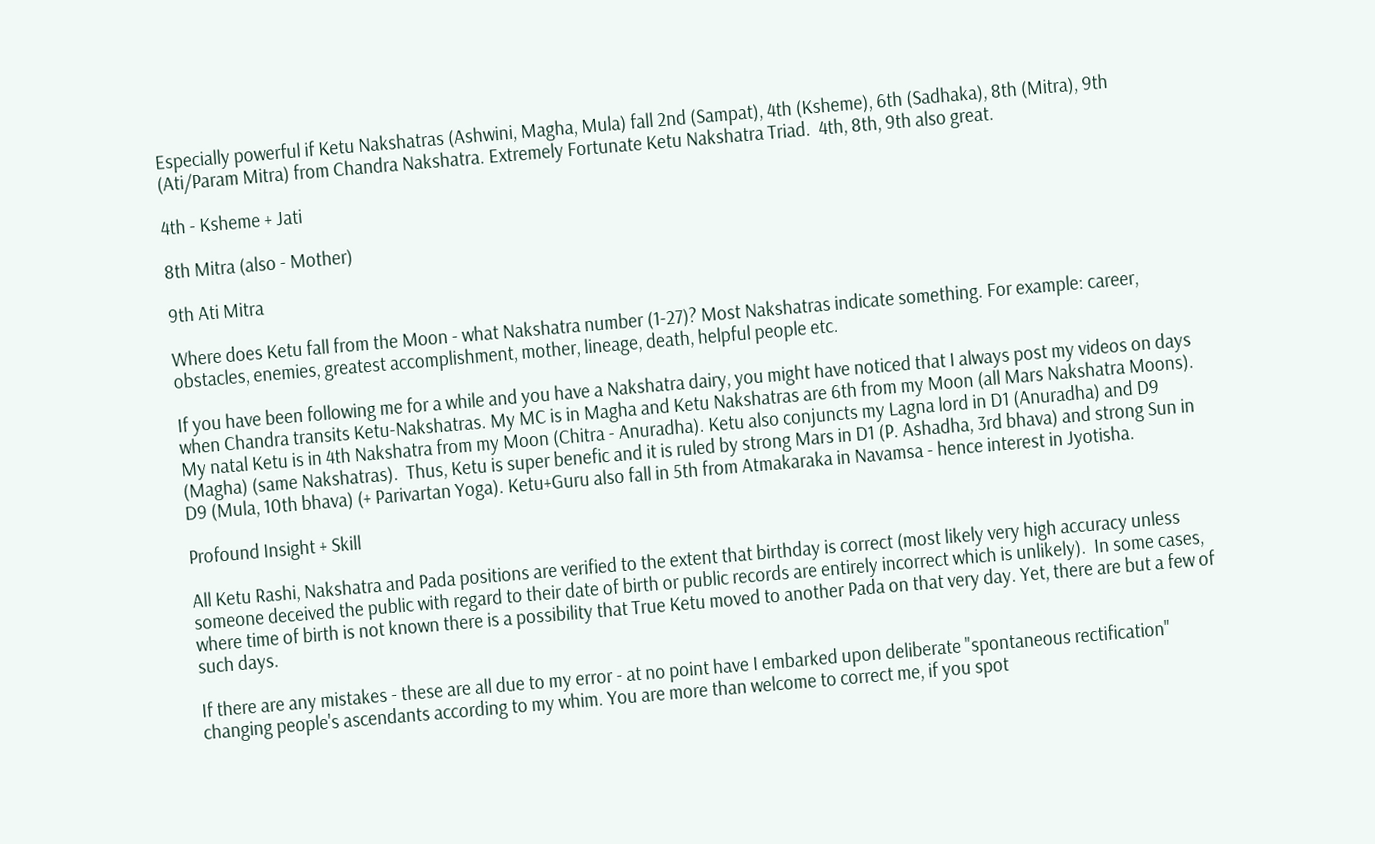Especially powerful if Ketu Nakshatras (Ashwini, Magha, Mula) fall 2nd (Sampat), 4th (Ksheme), 6th (Sadhaka), 8th (Mitra), 9th (Ati/Param Mitra) from Chandra Nakshatra. Extremely Fortunate Ketu Nakshatra Triad.  4th, 8th, 9th also great.

4th - Ksheme + Jati

8th Mitra (also - Mother)

9th Ati Mitra

Where does Ketu fall from the Moon - what Nakshatra number (1-27)? Most Nakshatras indicate something. For example: career, obstacles, enemies, greatest accomplishment, mother, lineage, death, helpful people etc.

If you have been following me for a while and you have a Nakshatra dairy, you might have noticed that I always post my videos on days when Chandra transits Ketu-Nakshatras. My MC is in Magha and Ketu Nakshatras are 6th from my Moon (all Mars Nakshatra Moons). My natal Ketu is in 4th Nakshatra from my Moon (Chitra - Anuradha). Ketu also conjuncts my Lagna lord in D1 (Anuradha) and D9 (Magha) (same Nakshatras).  Thus, Ketu is super benefic and it is ruled by strong Mars in D1 (P. Ashadha, 3rd bhava) and strong Sun in D9 (Mula, 10th bhava) (+ Parivartan Yoga). Ketu+Guru also fall in 5th from Atmakaraka in Navamsa - hence interest in Jyotisha.

Profound Insight + Skill

All Ketu Rashi, Nakshatra and Pada positions are verified to the extent that birthday is correct (most likely very high accuracy unless someone deceived the public with regard to their date of birth or public records are entirely incorrect which is unlikely).  In some cases, where time of birth is not known there is a possibility that True Ketu moved to another Pada on that very day. Yet, there are but a few of such days.

If there are any mistakes - these are all due to my error - at no point have I embarked upon deliberate "spontaneous rectification" changing people's ascendants according to my whim. You are more than welcome to correct me, if you spot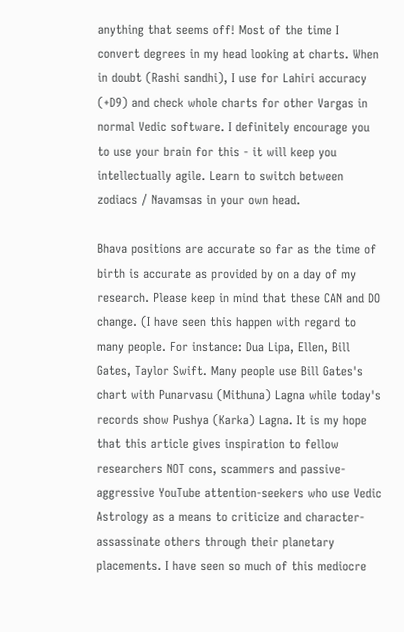anything that seems off! Most of the time I convert degrees in my head looking at charts. When in doubt (Rashi sandhi), I use for Lahiri accuracy (+D9) and check whole charts for other Vargas in normal Vedic software. I definitely encourage you to use your brain for this - it will keep you intellectually agile. Learn to switch between zodiacs / Navamsas in your own head.

Bhava positions are accurate so far as the time of birth is accurate as provided by on a day of my research. Please keep in mind that these CAN and DO change. (I have seen this happen with regard to many people. For instance: Dua Lipa, Ellen, Bill Gates, Taylor Swift. Many people use Bill Gates's chart with Punarvasu (Mithuna) Lagna while today's records show Pushya (Karka) Lagna. It is my hope that this article gives inspiration to fellow researchers NOT cons, scammers and passive-aggressive YouTube attention-seekers who use Vedic Astrology as a means to criticize and character-assassinate others through their planetary placements. I have seen so much of this mediocre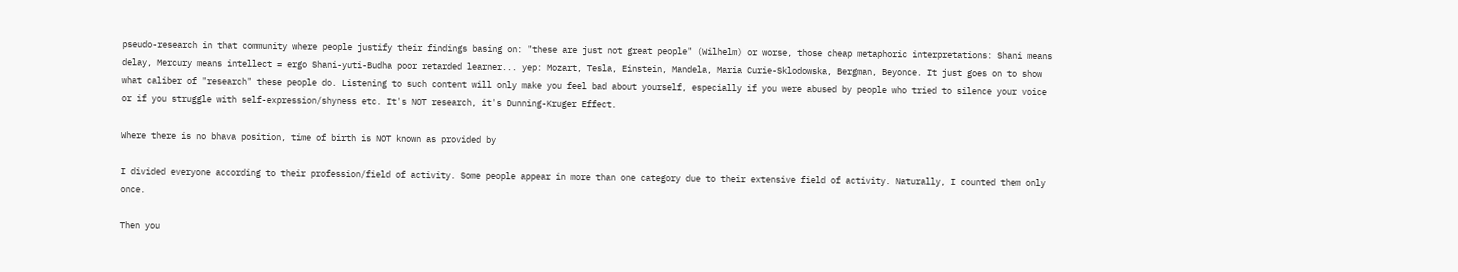pseudo-research in that community where people justify their findings basing on: "these are just not great people" (Wilhelm) or worse, those cheap metaphoric interpretations: Shani means delay, Mercury means intellect = ergo Shani-yuti-Budha poor retarded learner... yep: Mozart, Tesla, Einstein, Mandela, Maria Curie-Sklodowska, Bergman, Beyonce. It just goes on to show what caliber of "research" these people do. Listening to such content will only make you feel bad about yourself, especially if you were abused by people who tried to silence your voice or if you struggle with self-expression/shyness etc. It's NOT research, it's Dunning-Kruger Effect.

Where there is no bhava position, time of birth is NOT known as provided by

I divided everyone according to their profession/field of activity. Some people appear in more than one category due to their extensive field of activity. Naturally, I counted them only once.

Then you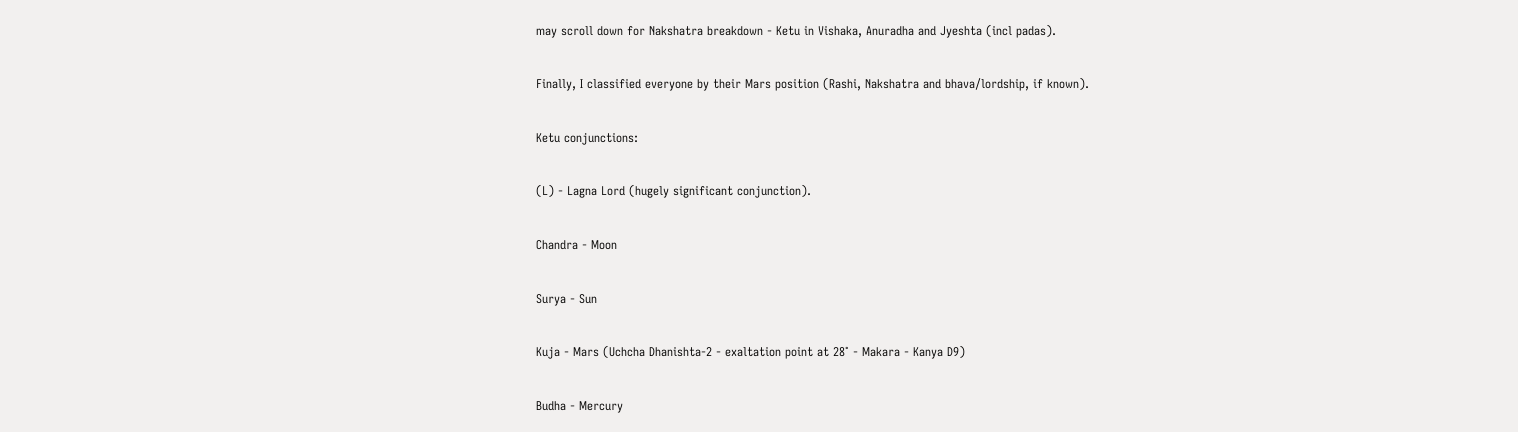may scroll down for Nakshatra breakdown - Ketu in Vishaka, Anuradha and Jyeshta (incl padas).

Finally, I classified everyone by their Mars position (Rashi, Nakshatra and bhava/lordship, if known).

Ketu conjunctions:

(L) - Lagna Lord (hugely significant conjunction).

Chandra - Moon

Surya - Sun

Kuja - Mars (Uchcha Dhanishta-2 - exaltation point at 28˚ - Makara - Kanya D9)

Budha - Mercury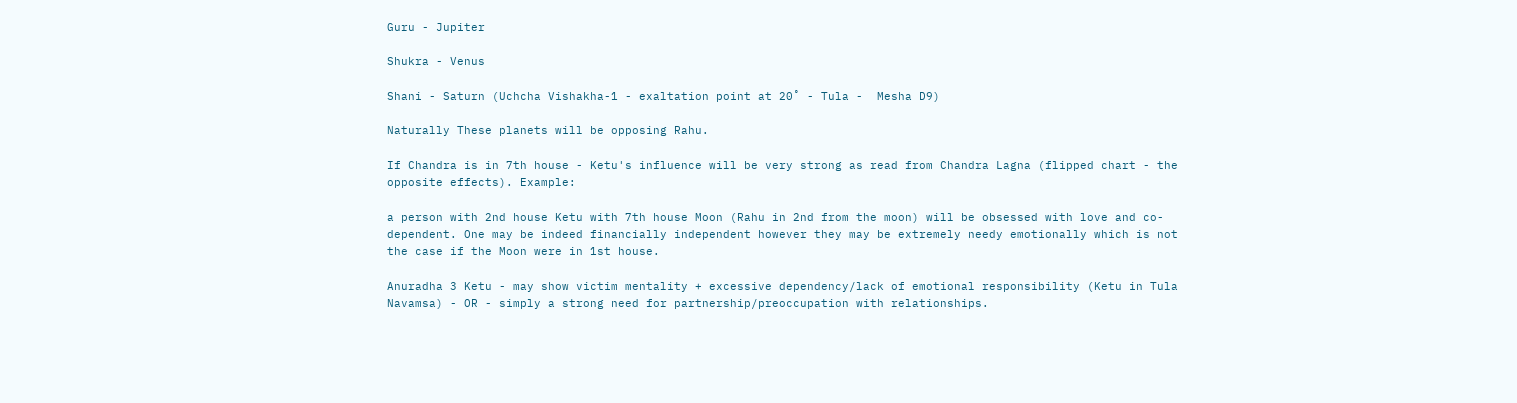Guru - Jupiter

Shukra - Venus

Shani - Saturn (Uchcha Vishakha-1 - exaltation point at 20˚ - Tula -  Mesha D9)

Naturally These planets will be opposing Rahu.

If Chandra is in 7th house - Ketu's influence will be very strong as read from Chandra Lagna (flipped chart - the opposite effects). Example:

a person with 2nd house Ketu with 7th house Moon (Rahu in 2nd from the moon) will be obsessed with love and co-dependent. One may be indeed financially independent however they may be extremely needy emotionally which is not the case if the Moon were in 1st house.

Anuradha 3 Ketu - may show victim mentality + excessive dependency/lack of emotional responsibility (Ketu in Tula Navamsa) - OR - simply a strong need for partnership/preoccupation with relationships.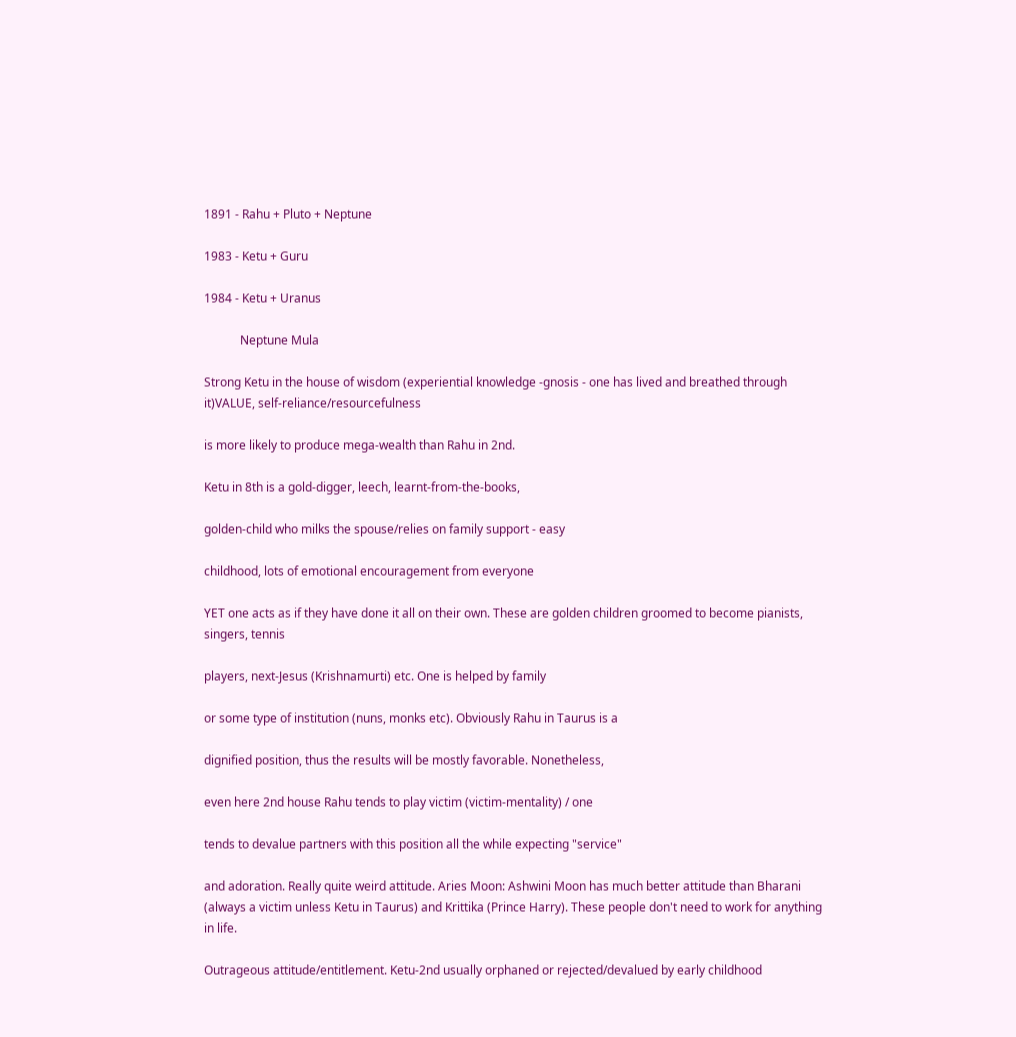1891 - Rahu + Pluto + Neptune

1983 - Ketu + Guru

1984 - Ketu + Uranus

            Neptune Mula

Strong Ketu in the house of wisdom (experiential knowledge -gnosis - one has lived and breathed through it)VALUE, self-reliance/resourcefulness

is more likely to produce mega-wealth than Rahu in 2nd.

Ketu in 8th is a gold-digger, leech, learnt-from-the-books,

golden-child who milks the spouse/relies on family support - easy

childhood, lots of emotional encouragement from everyone

YET one acts as if they have done it all on their own. These are golden children groomed to become pianists, singers, tennis

players, next-Jesus (Krishnamurti) etc. One is helped by family

or some type of institution (nuns, monks etc). Obviously Rahu in Taurus is a

dignified position, thus the results will be mostly favorable. Nonetheless,

even here 2nd house Rahu tends to play victim (victim-mentality) / one

tends to devalue partners with this position all the while expecting "service"

and adoration. Really quite weird attitude. Aries Moon: Ashwini Moon has much better attitude than Bharani (always a victim unless Ketu in Taurus) and Krittika (Prince Harry). These people don't need to work for anything in life.

Outrageous attitude/entitlement. Ketu-2nd usually orphaned or rejected/devalued by early childhood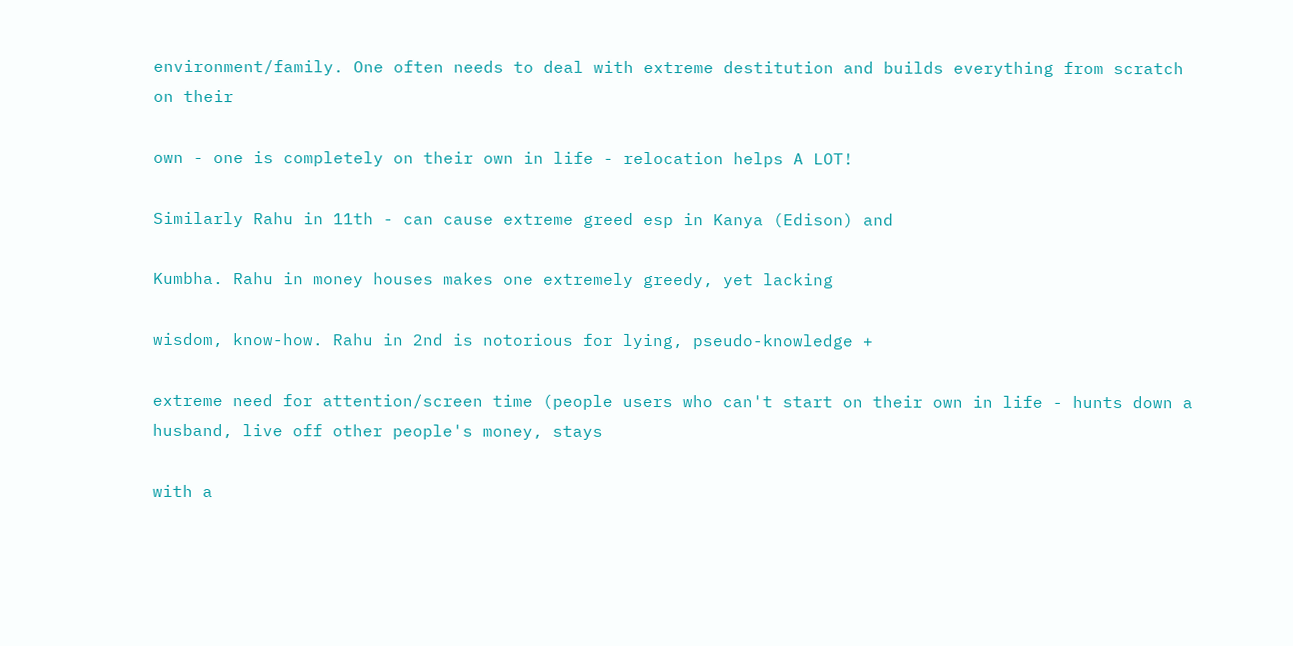environment/family. One often needs to deal with extreme destitution and builds everything from scratch on their

own - one is completely on their own in life - relocation helps A LOT!

Similarly Rahu in 11th - can cause extreme greed esp in Kanya (Edison) and

Kumbha. Rahu in money houses makes one extremely greedy, yet lacking

wisdom, know-how. Rahu in 2nd is notorious for lying, pseudo-knowledge +

extreme need for attention/screen time (people users who can't start on their own in life - hunts down a husband, live off other people's money, stays

with a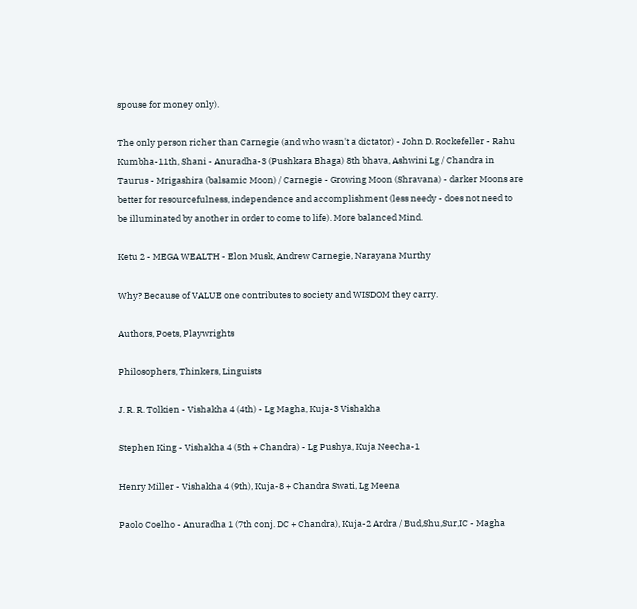spouse for money only).

The only person richer than Carnegie (and who wasn't a dictator) - John D. Rockefeller - Rahu Kumbha-11th, Shani - Anuradha-3 (Pushkara Bhaga) 8th bhava, Ashwini Lg / Chandra in Taurus - Mrigashira (balsamic Moon) / Carnegie - Growing Moon (Shravana) - darker Moons are better for resourcefulness, independence and accomplishment (less needy - does not need to be illuminated by another in order to come to life). More balanced Mind.

Ketu 2 - MEGA WEALTH - Elon Musk, Andrew Carnegie, Narayana Murthy

Why? Because of VALUE one contributes to society and WISDOM they carry.

Authors, Poets, Playwrights

Philosophers, Thinkers, Linguists

J. R. R. Tolkien - Vishakha 4 (4th) - Lg Magha, Kuja-3 Vishakha

Stephen King - Vishakha 4 (5th + Chandra) - Lg Pushya, Kuja Neecha-1

Henry Miller - Vishakha 4 (9th), Kuja-8 + Chandra Swati, Lg Meena

Paolo Coelho - Anuradha 1 (7th conj. DC + Chandra), Kuja-2 Ardra / Bud,Shu,Sur,IC - Magha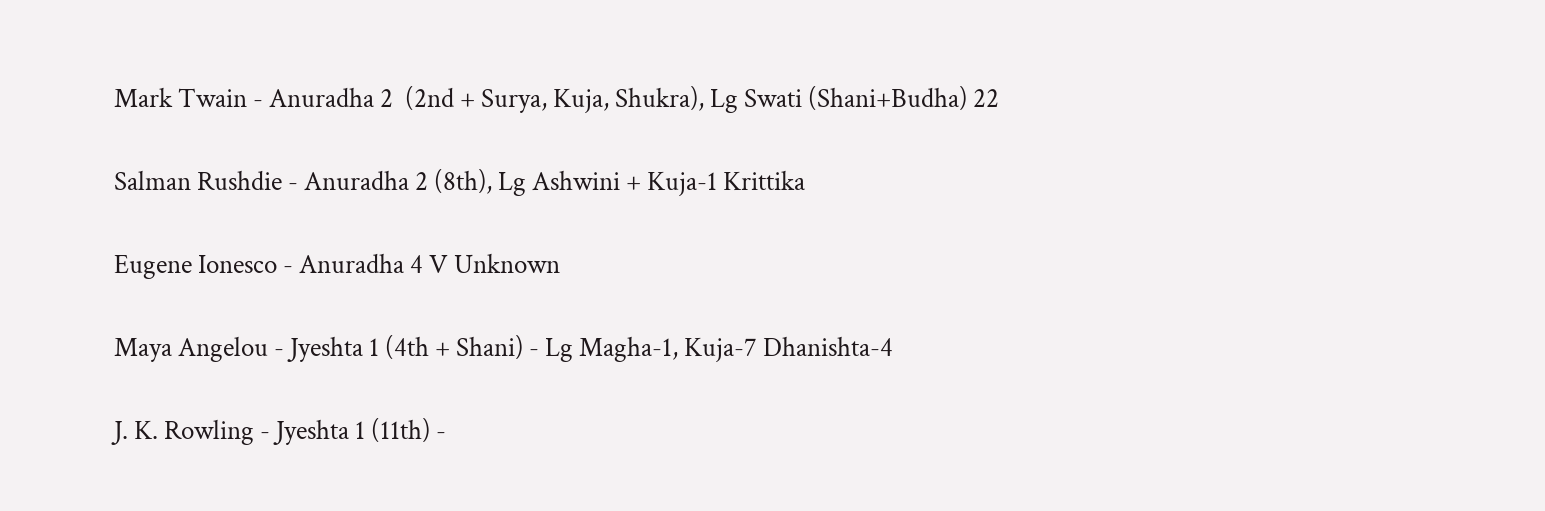Mark Twain - Anuradha 2  (2nd + Surya, Kuja, Shukra), Lg Swati (Shani+Budha) 22

Salman Rushdie - Anuradha 2 (8th), Lg Ashwini + Kuja-1 Krittika

Eugene Ionesco - Anuradha 4 V Unknown

Maya Angelou - Jyeshta 1 (4th + Shani) - Lg Magha-1, Kuja-7 Dhanishta-4

J. K. Rowling - Jyeshta 1 (11th) -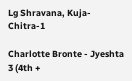Lg Shravana, Kuja- Chitra-1

Charlotte Bronte - Jyeshta 3 (4th +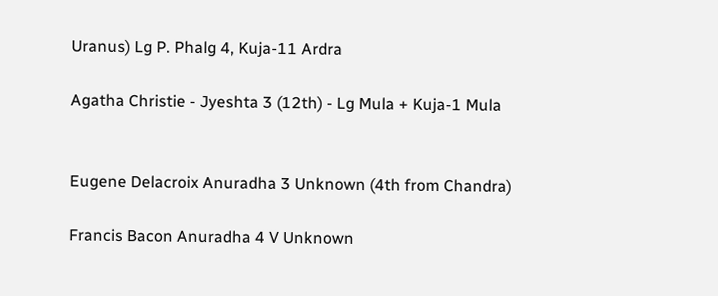Uranus) Lg P. Phalg 4, Kuja-11 Ardra

Agatha Christie - Jyeshta 3 (12th) - Lg Mula + Kuja-1 Mula


Eugene Delacroix Anuradha 3 Unknown (4th from Chandra)

Francis Bacon Anuradha 4 V Unknown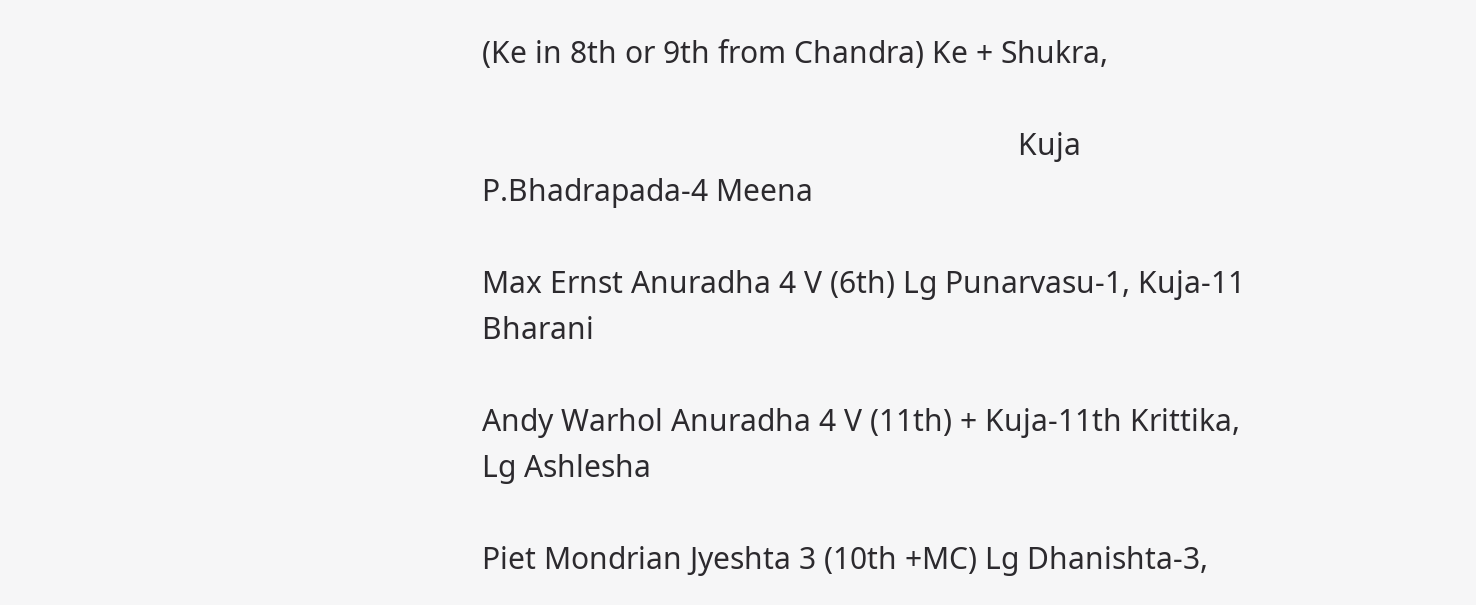(Ke in 8th or 9th from Chandra) Ke + Shukra,

                                                                   Kuja P.Bhadrapada-4 Meena

Max Ernst Anuradha 4 V (6th) Lg Punarvasu-1, Kuja-11 Bharani

Andy Warhol Anuradha 4 V (11th) + Kuja-11th Krittika, Lg Ashlesha

Piet Mondrian Jyeshta 3 (10th +MC) Lg Dhanishta-3,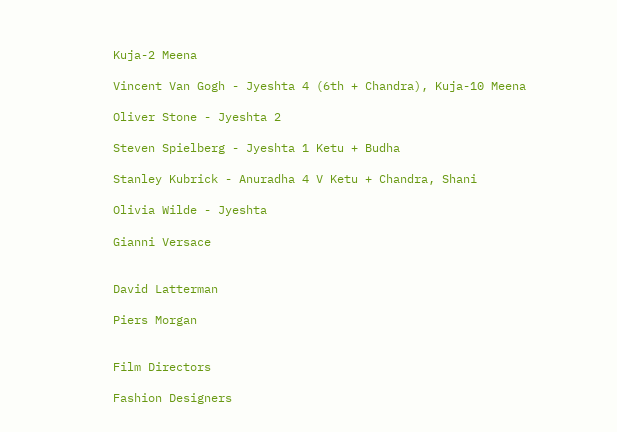Kuja-2 Meena

Vincent Van Gogh - Jyeshta 4 (6th + Chandra), Kuja-10 Meena

Oliver Stone - Jyeshta 2

Steven Spielberg - Jyeshta 1 Ketu + Budha

Stanley Kubrick - Anuradha 4 V Ketu + Chandra, Shani

Olivia Wilde - Jyeshta

Gianni Versace


David Latterman

Piers Morgan


Film Directors

Fashion Designers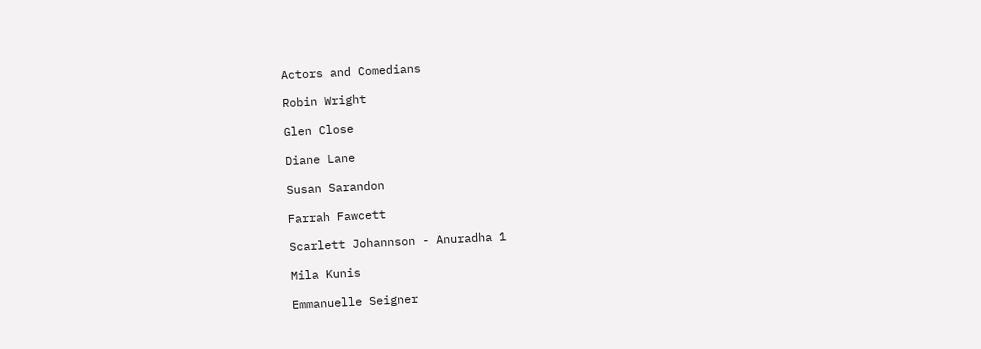Actors and Comedians

Robin Wright

Glen Close

Diane Lane

Susan Sarandon

Farrah Fawcett

Scarlett Johannson - Anuradha 1

Mila Kunis

Emmanuelle Seigner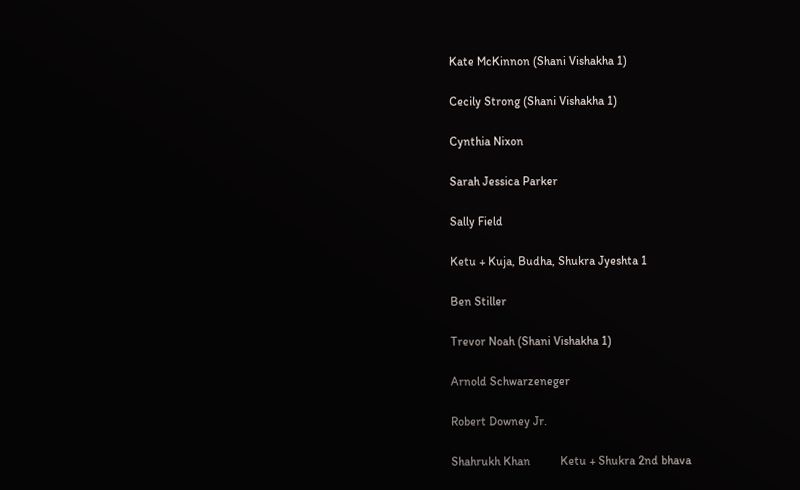Kate McKinnon (Shani Vishakha 1)

Cecily Strong (Shani Vishakha 1)

Cynthia Nixon

Sarah Jessica Parker

Sally Field

Ketu + Kuja, Budha, Shukra Jyeshta 1

Ben Stiller

Trevor Noah (Shani Vishakha 1)

Arnold Schwarzeneger

Robert Downey Jr.

Shahrukh Khan          Ketu + Shukra 2nd bhava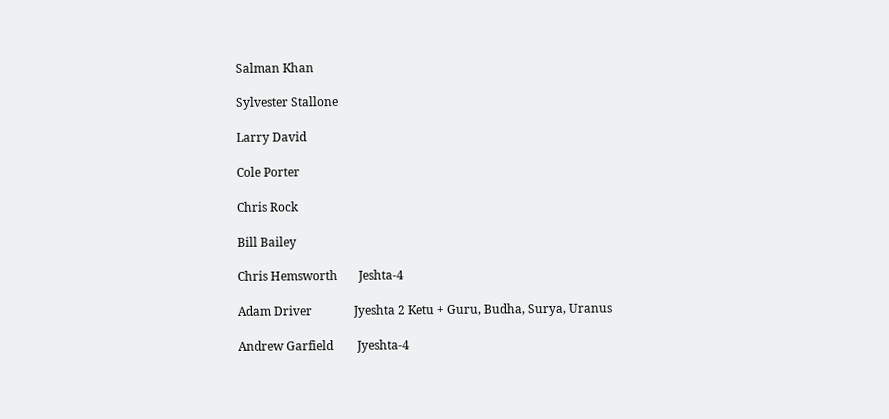Salman Khan

Sylvester Stallone

Larry David

Cole Porter

Chris Rock

Bill Bailey

Chris Hemsworth       Jeshta-4

Adam Driver              Jyeshta 2 Ketu + Guru, Budha, Surya, Uranus

Andrew Garfield        Jyeshta-4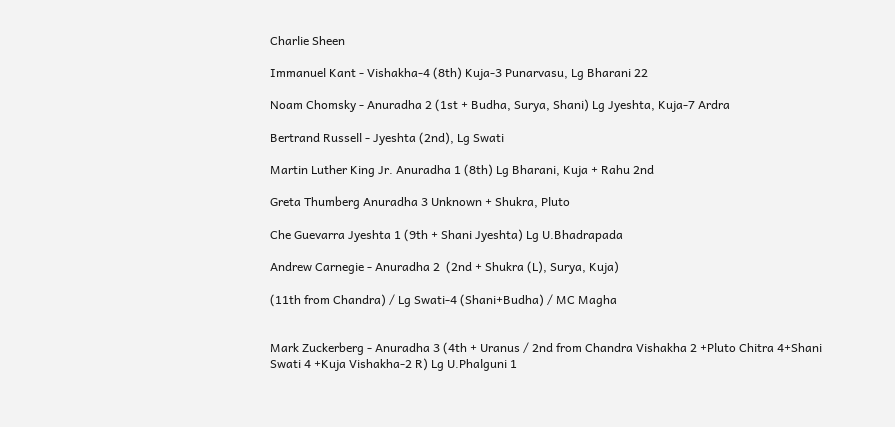Charlie Sheen

Immanuel Kant - Vishakha-4 (8th) Kuja-3 Punarvasu, Lg Bharani 22

Noam Chomsky - Anuradha 2 (1st + Budha, Surya, Shani) Lg Jyeshta, Kuja-7 Ardra

Bertrand Russell - Jyeshta (2nd), Lg Swati

Martin Luther King Jr. Anuradha 1 (8th) Lg Bharani, Kuja + Rahu 2nd

Greta Thumberg Anuradha 3 Unknown + Shukra, Pluto

Che Guevarra Jyeshta 1 (9th + Shani Jyeshta) Lg U.Bhadrapada

Andrew Carnegie - Anuradha 2  (2nd + Shukra (L), Surya, Kuja)

(11th from Chandra) / Lg Swati-4 (Shani+Budha) / MC Magha


Mark Zuckerberg - Anuradha 3 (4th + Uranus / 2nd from Chandra Vishakha 2 +Pluto Chitra 4+Shani Swati 4 +Kuja Vishakha-2 R) Lg U.Phalguni 1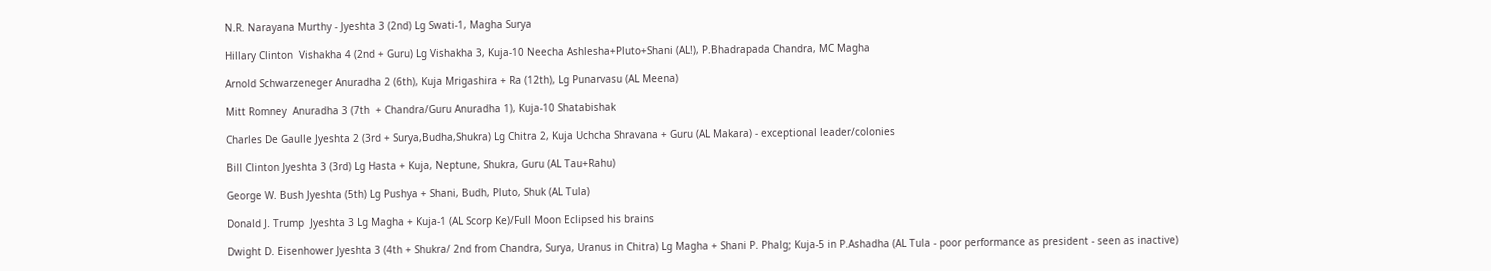N.R. Narayana Murthy - Jyeshta 3 (2nd) Lg Swati-1, Magha Surya

Hillary Clinton  Vishakha 4 (2nd + Guru) Lg Vishakha 3, Kuja-10 Neecha Ashlesha+Pluto+Shani (AL!), P.Bhadrapada Chandra, MC Magha

Arnold Schwarzeneger Anuradha 2 (6th), Kuja Mrigashira + Ra (12th), Lg Punarvasu (AL Meena)

Mitt Romney  Anuradha 3 (7th  + Chandra/Guru Anuradha 1), Kuja-10 Shatabishak

Charles De Gaulle Jyeshta 2 (3rd + Surya,Budha,Shukra) Lg Chitra 2, Kuja Uchcha Shravana + Guru (AL Makara) - exceptional leader/colonies

Bill Clinton Jyeshta 3 (3rd) Lg Hasta + Kuja, Neptune, Shukra, Guru (AL Tau+Rahu)

George W. Bush Jyeshta (5th) Lg Pushya + Shani, Budh, Pluto, Shuk (AL Tula)

Donald J. Trump  Jyeshta 3 Lg Magha + Kuja-1 (AL Scorp Ke)/Full Moon Eclipsed his brains

Dwight D. Eisenhower Jyeshta 3 (4th + Shukra/ 2nd from Chandra, Surya, Uranus in Chitra) Lg Magha + Shani P. Phalg; Kuja-5 in P.Ashadha (AL Tula - poor performance as president - seen as inactive)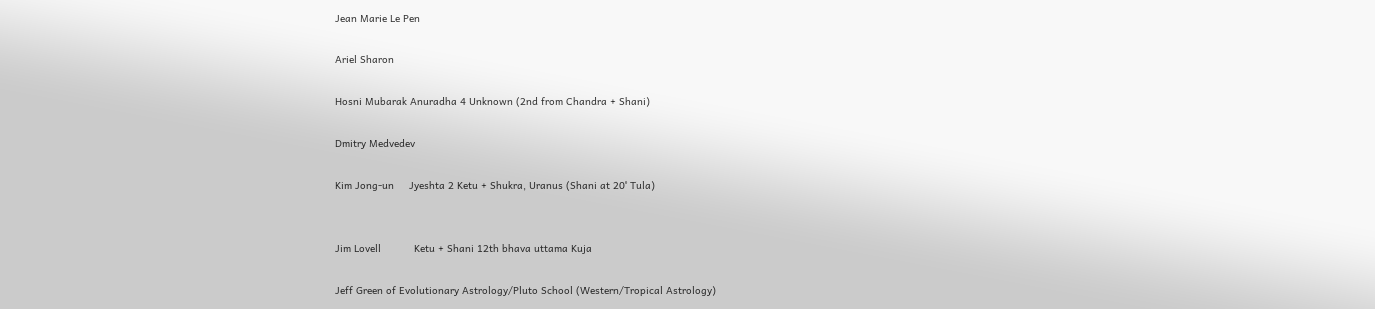Jean Marie Le Pen

Ariel Sharon

Hosni Mubarak Anuradha 4 Unknown (2nd from Chandra + Shani)

Dmitry Medvedev

Kim Jong-un     Jyeshta 2 Ketu + Shukra, Uranus (Shani at 20˚ Tula)


Jim Lovell           Ketu + Shani 12th bhava uttama Kuja

Jeff Green of Evolutionary Astrology/Pluto School (Western/Tropical Astrology)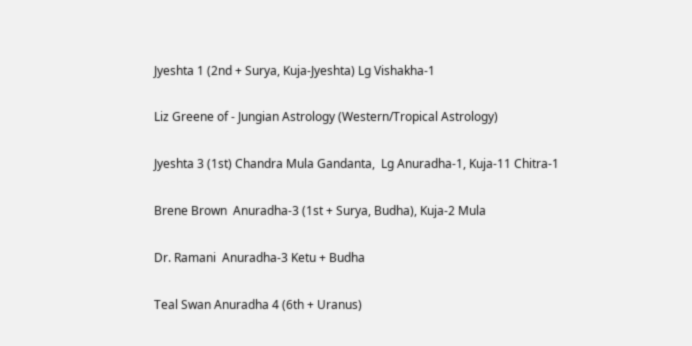Jyeshta 1 (2nd + Surya, Kuja-Jyeshta) Lg Vishakha-1

Liz Greene of - Jungian Astrology (Western/Tropical Astrology)

Jyeshta 3 (1st) Chandra Mula Gandanta,  Lg Anuradha-1, Kuja-11 Chitra-1

Brene Brown  Anuradha-3 (1st + Surya, Budha), Kuja-2 Mula

Dr. Ramani  Anuradha-3 Ketu + Budha

Teal Swan Anuradha 4 (6th + Uranus)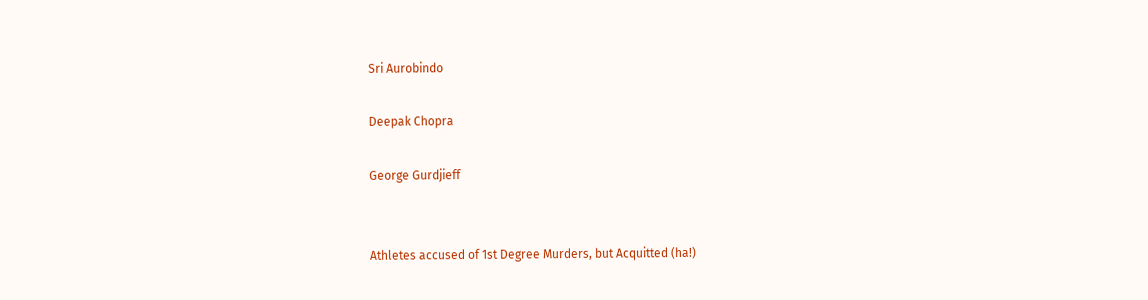Sri Aurobindo

Deepak Chopra

George Gurdjieff


Athletes accused of 1st Degree Murders, but Acquitted (ha!)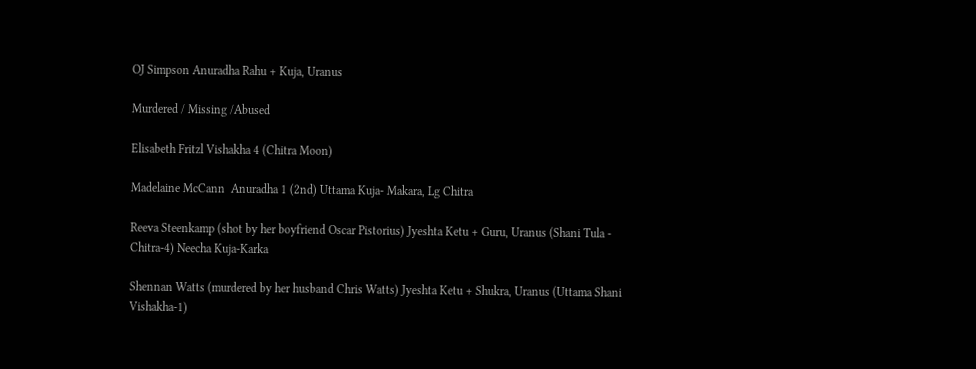OJ Simpson Anuradha Rahu + Kuja, Uranus

Murdered / Missing /Abused

Elisabeth Fritzl Vishakha 4 (Chitra Moon)

Madelaine McCann  Anuradha 1 (2nd) Uttama Kuja- Makara, Lg Chitra

Reeva Steenkamp (shot by her boyfriend Oscar Pistorius) Jyeshta Ketu + Guru, Uranus (Shani Tula - Chitra-4) Neecha Kuja-Karka

Shennan Watts (murdered by her husband Chris Watts) Jyeshta Ketu + Shukra, Uranus (Uttama Shani Vishakha-1)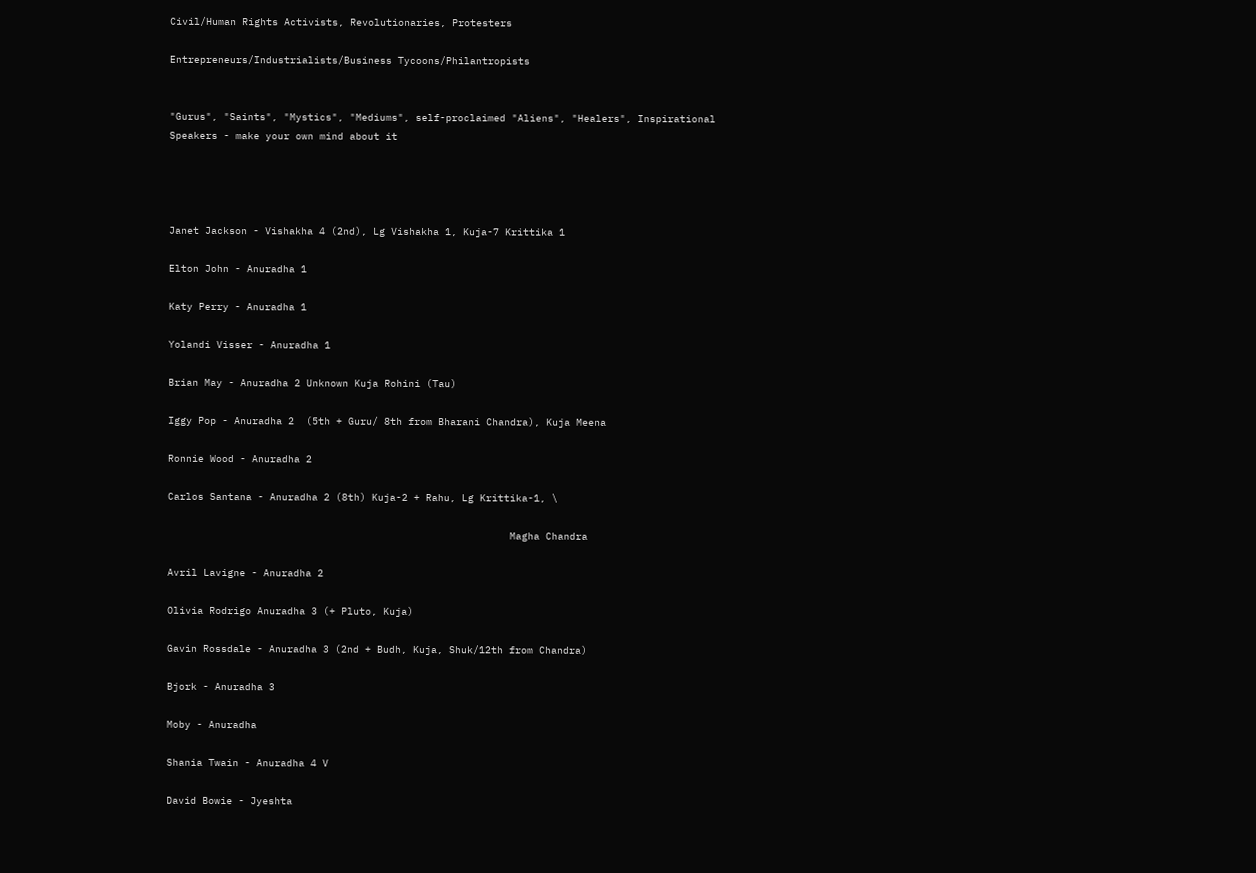Civil/Human Rights Activists, Revolutionaries, Protesters

Entrepreneurs/Industrialists/Business Tycoons/Philantropists


"Gurus", "Saints", "Mystics", "Mediums", self-proclaimed "Aliens", "Healers", Inspirational Speakers - make your own mind about it




Janet Jackson - Vishakha 4 (2nd), Lg Vishakha 1, Kuja-7 Krittika 1

Elton John - Anuradha 1

Katy Perry - Anuradha 1

Yolandi Visser - Anuradha 1

Brian May - Anuradha 2 Unknown Kuja Rohini (Tau)

Iggy Pop - Anuradha 2  (5th + Guru/ 8th from Bharani Chandra), Kuja Meena

Ronnie Wood - Anuradha 2

Carlos Santana - Anuradha 2 (8th) Kuja-2 + Rahu, Lg Krittika-1, \

                                                         Magha Chandra

Avril Lavigne - Anuradha 2

Olivia Rodrigo Anuradha 3 (+ Pluto, Kuja)

Gavin Rossdale - Anuradha 3 (2nd + Budh, Kuja, Shuk/12th from Chandra)

Bjork - Anuradha 3

Moby - Anuradha

Shania Twain - Anuradha 4 V

David Bowie - Jyeshta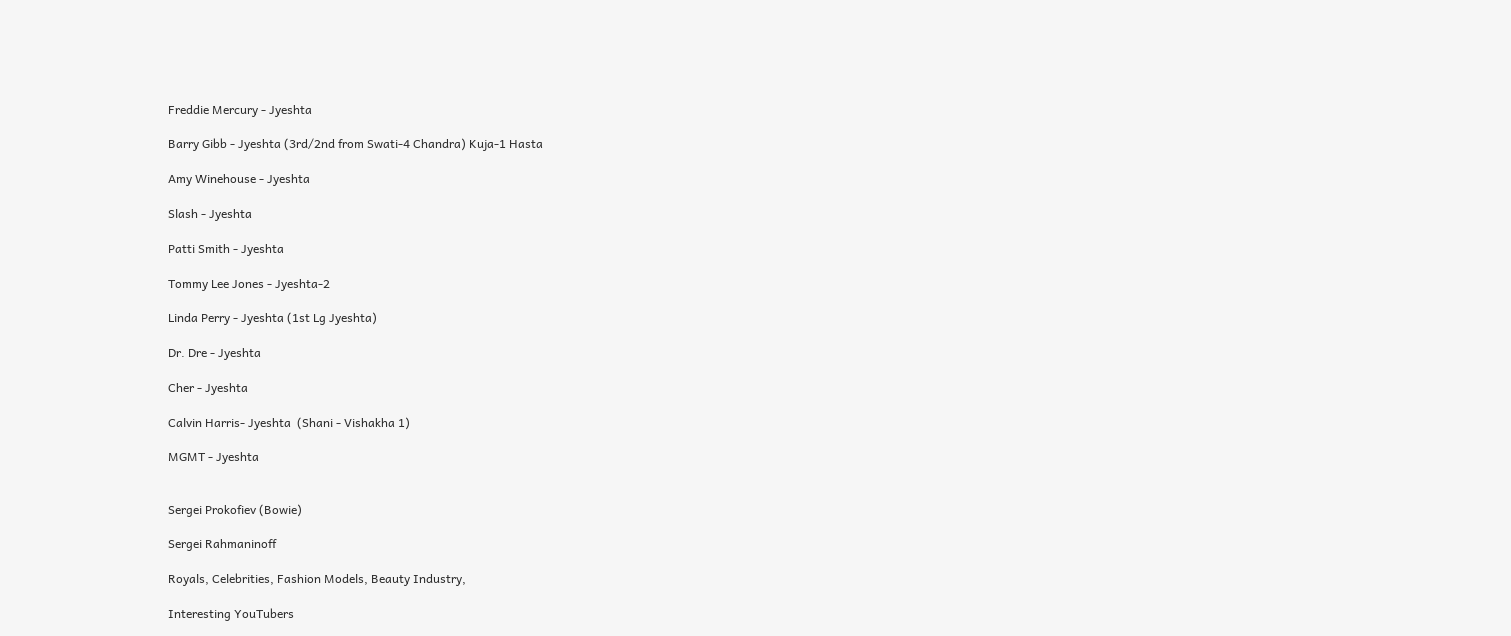Freddie Mercury - Jyeshta

Barry Gibb - Jyeshta (3rd/2nd from Swati-4 Chandra) Kuja-1 Hasta

Amy Winehouse - Jyeshta

Slash - Jyeshta

Patti Smith - Jyeshta

Tommy Lee Jones - Jyeshta-2

Linda Perry - Jyeshta (1st Lg Jyeshta)

Dr. Dre - Jyeshta

Cher - Jyeshta

Calvin Harris- Jyeshta  (Shani - Vishakha 1)

MGMT - Jyeshta


Sergei Prokofiev (Bowie)

Sergei Rahmaninoff

Royals, Celebrities, Fashion Models, Beauty Industry,

Interesting YouTubers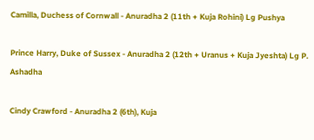Camilla, Duchess of Cornwall - Anuradha 2 (11th + Kuja Rohini) Lg Pushya

Prince Harry, Duke of Sussex - Anuradha 2 (12th + Uranus + Kuja Jyeshta) Lg P. Ashadha

Cindy Crawford - Anuradha 2 (6th), Kuja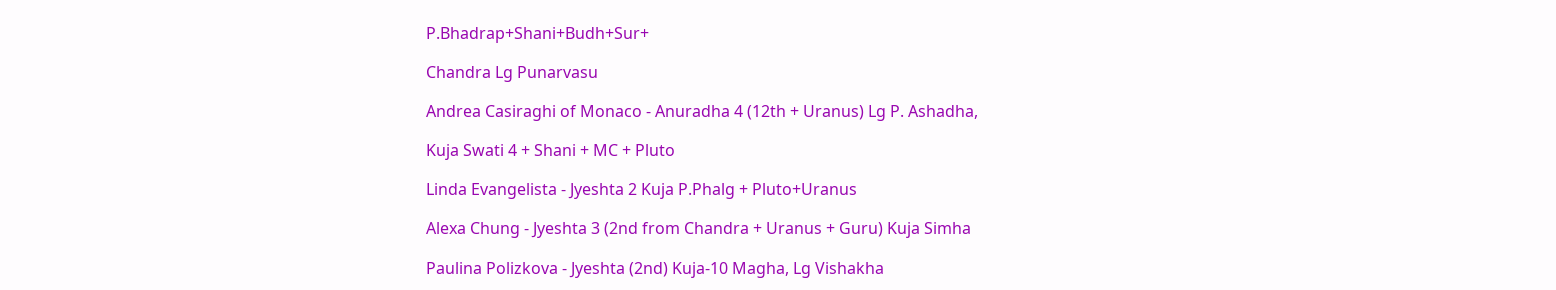P.Bhadrap+Shani+Budh+Sur+

Chandra Lg Punarvasu

Andrea Casiraghi of Monaco - Anuradha 4 (12th + Uranus) Lg P. Ashadha,

Kuja Swati 4 + Shani + MC + Pluto

Linda Evangelista - Jyeshta 2 Kuja P.Phalg + Pluto+Uranus

Alexa Chung - Jyeshta 3 (2nd from Chandra + Uranus + Guru) Kuja Simha

Paulina Polizkova - Jyeshta (2nd) Kuja-10 Magha, Lg Vishakha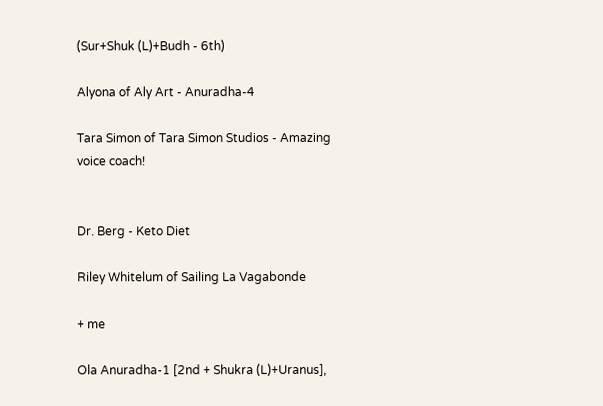(Sur+Shuk (L)+Budh - 6th)

Alyona of Aly Art - Anuradha-4

Tara Simon of Tara Simon Studios - Amazing voice coach!


Dr. Berg - Keto Diet

Riley Whitelum of Sailing La Vagabonde

+ me

Ola Anuradha-1 [2nd + Shukra (L)+Uranus],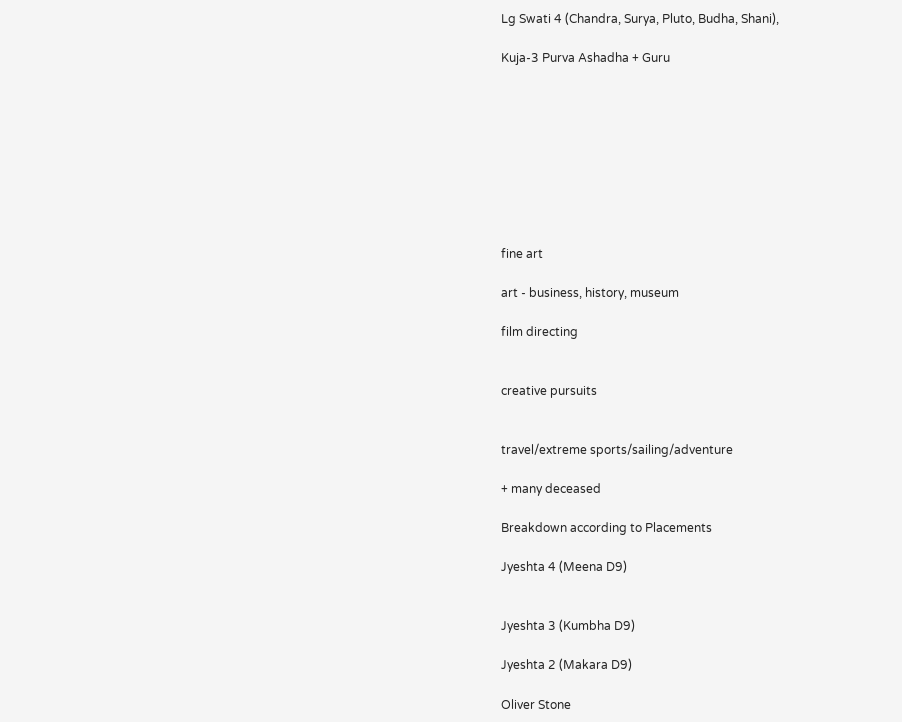Lg Swati 4 (Chandra, Surya, Pluto, Budha, Shani),

Kuja-3 Purva Ashadha + Guru









fine art

art - business, history, museum

film directing


creative pursuits


travel/extreme sports/sailing/adventure

+ many deceased

Breakdown according to Placements

Jyeshta 4 (Meena D9)


Jyeshta 3 (Kumbha D9)

Jyeshta 2 (Makara D9)

Oliver Stone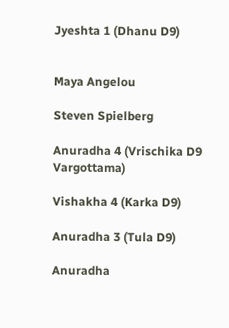Jyeshta 1 (Dhanu D9)


Maya Angelou

Steven Spielberg

Anuradha 4 (Vrischika D9 Vargottama)

Vishakha 4 (Karka D9)

Anuradha 3 (Tula D9)

Anuradha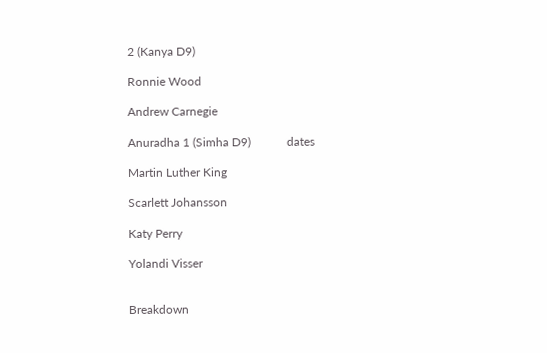2 (Kanya D9)

Ronnie Wood

Andrew Carnegie

Anuradha 1 (Simha D9)            dates

Martin Luther King

Scarlett Johansson

Katy Perry

Yolandi Visser


Breakdown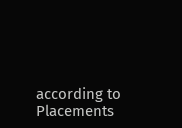according to Placements